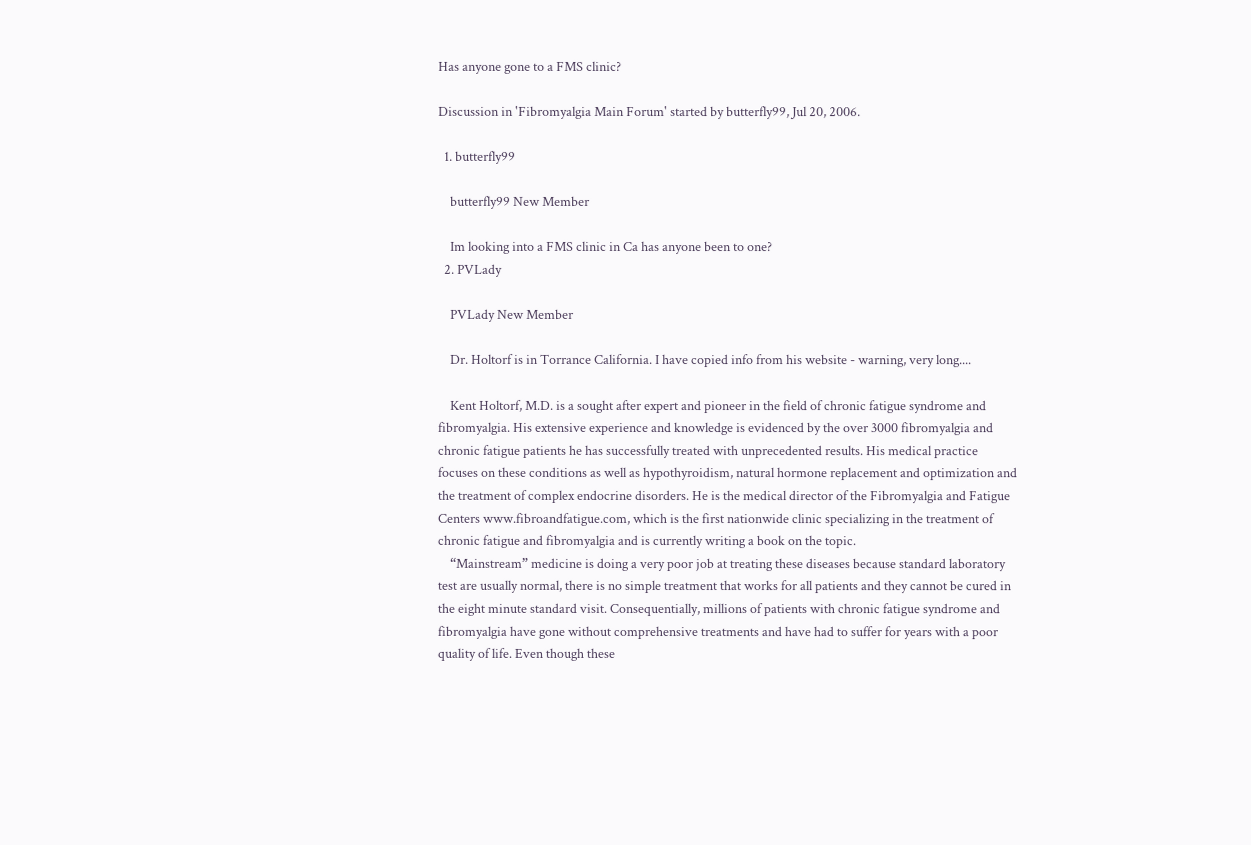Has anyone gone to a FMS clinic?

Discussion in 'Fibromyalgia Main Forum' started by butterfly99, Jul 20, 2006.

  1. butterfly99

    butterfly99 New Member

    Im looking into a FMS clinic in Ca has anyone been to one?
  2. PVLady

    PVLady New Member

    Dr. Holtorf is in Torrance California. I have copied info from his website - warning, very long....

    Kent Holtorf, M.D. is a sought after expert and pioneer in the field of chronic fatigue syndrome and fibromyalgia. His extensive experience and knowledge is evidenced by the over 3000 fibromyalgia and chronic fatigue patients he has successfully treated with unprecedented results. His medical practice focuses on these conditions as well as hypothyroidism, natural hormone replacement and optimization and the treatment of complex endocrine disorders. He is the medical director of the Fibromyalgia and Fatigue Centers www.fibroandfatigue.com, which is the first nationwide clinic specializing in the treatment of chronic fatigue and fibromyalgia and is currently writing a book on the topic.
    “Mainstream” medicine is doing a very poor job at treating these diseases because standard laboratory test are usually normal, there is no simple treatment that works for all patients and they cannot be cured in the eight minute standard visit. Consequentially, millions of patients with chronic fatigue syndrome and fibromyalgia have gone without comprehensive treatments and have had to suffer for years with a poor quality of life. Even though these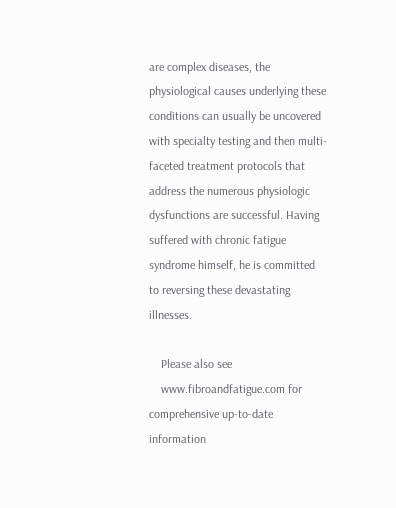are complex diseases, the physiological causes underlying these conditions can usually be uncovered with specialty testing and then multi-faceted treatment protocols that address the numerous physiologic dysfunctions are successful. Having suffered with chronic fatigue syndrome himself, he is committed to reversing these devastating illnesses.

    Please also see
    www.fibroandfatigue.com for comprehensive up-to-date information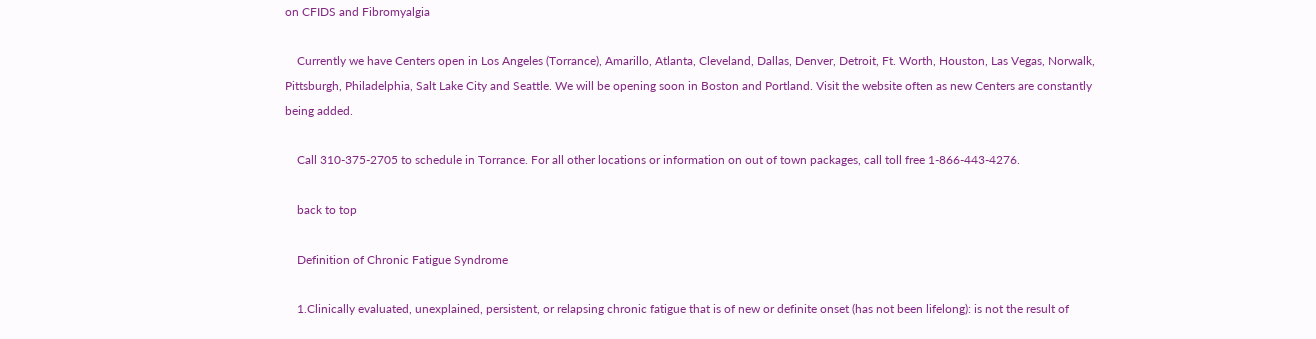on CFIDS and Fibromyalgia

    Currently we have Centers open in Los Angeles (Torrance), Amarillo, Atlanta, Cleveland, Dallas, Denver, Detroit, Ft. Worth, Houston, Las Vegas, Norwalk, Pittsburgh, Philadelphia, Salt Lake City and Seattle. We will be opening soon in Boston and Portland. Visit the website often as new Centers are constantly being added.

    Call 310-375-2705 to schedule in Torrance. For all other locations or information on out of town packages, call toll free 1-866-443-4276.

    back to top

    Definition of Chronic Fatigue Syndrome

    1.Clinically evaluated, unexplained, persistent, or relapsing chronic fatigue that is of new or definite onset (has not been lifelong): is not the result of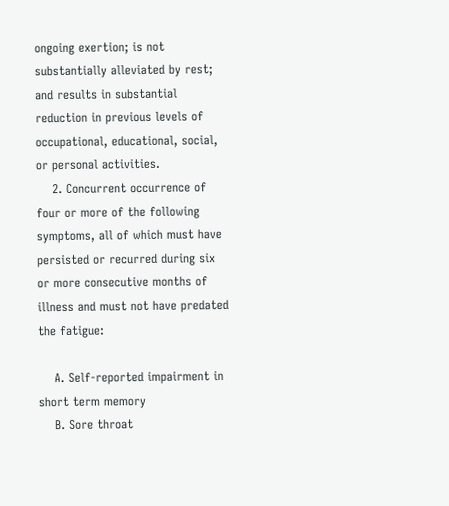ongoing exertion; is not substantially alleviated by rest; and results in substantial reduction in previous levels of occupational, educational, social, or personal activities.
    2. Concurrent occurrence of four or more of the following symptoms, all of which must have persisted or recurred during six or more consecutive months of illness and must not have predated the fatigue:

    A. Self-reported impairment in short term memory
    B. Sore throat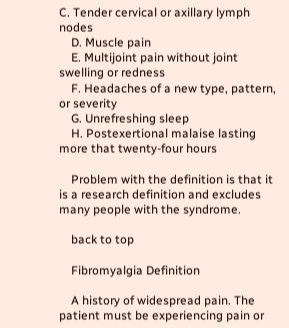C. Tender cervical or axillary lymph nodes
    D. Muscle pain
    E. Multijoint pain without joint swelling or redness
    F. Headaches of a new type, pattern, or severity
    G. Unrefreshing sleep
    H. Postexertional malaise lasting more that twenty-four hours

    Problem with the definition is that it is a research definition and excludes many people with the syndrome.

    back to top

    Fibromyalgia Definition

    A history of widespread pain. The patient must be experiencing pain or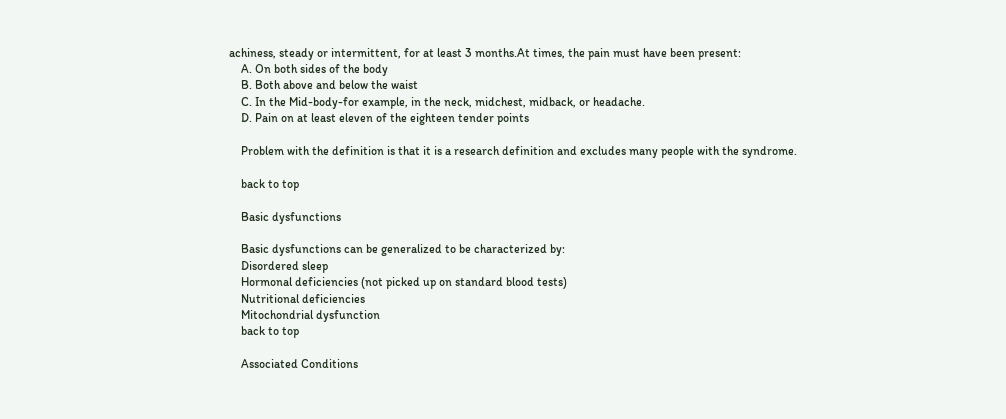achiness, steady or intermittent, for at least 3 months.At times, the pain must have been present:
    A. On both sides of the body
    B. Both above and below the waist
    C. In the Mid-body-for example, in the neck, midchest, midback, or headache.
    D. Pain on at least eleven of the eighteen tender points

    Problem with the definition is that it is a research definition and excludes many people with the syndrome.

    back to top

    Basic dysfunctions

    Basic dysfunctions can be generalized to be characterized by:
    Disordered sleep
    Hormonal deficiencies (not picked up on standard blood tests)
    Nutritional deficiencies
    Mitochondrial dysfunction
    back to top

    Associated Conditions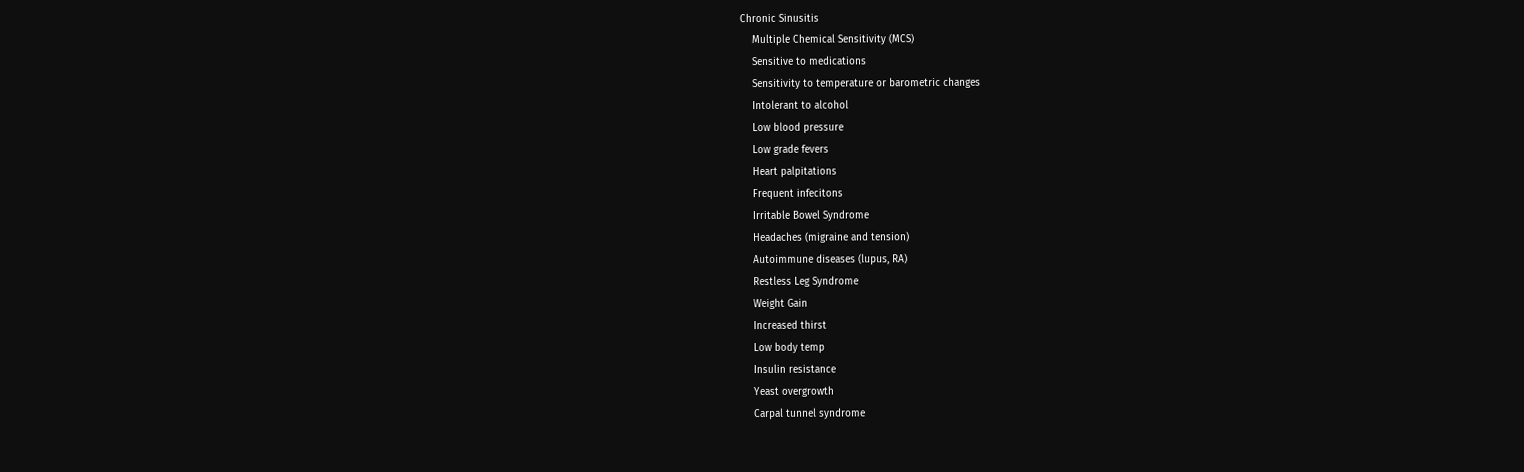Chronic Sinusitis
    Multiple Chemical Sensitivity (MCS)
    Sensitive to medications
    Sensitivity to temperature or barometric changes
    Intolerant to alcohol
    Low blood pressure
    Low grade fevers
    Heart palpitations
    Frequent infecitons
    Irritable Bowel Syndrome
    Headaches (migraine and tension)
    Autoimmune diseases (lupus, RA)
    Restless Leg Syndrome
    Weight Gain
    Increased thirst
    Low body temp
    Insulin resistance
    Yeast overgrowth
    Carpal tunnel syndrome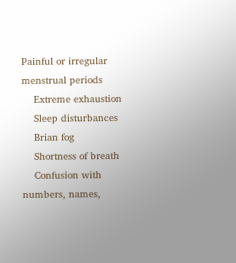Painful or irregular menstrual periods
    Extreme exhaustion
    Sleep disturbances
    Brian fog
    Shortness of breath
    Confusion with numbers, names,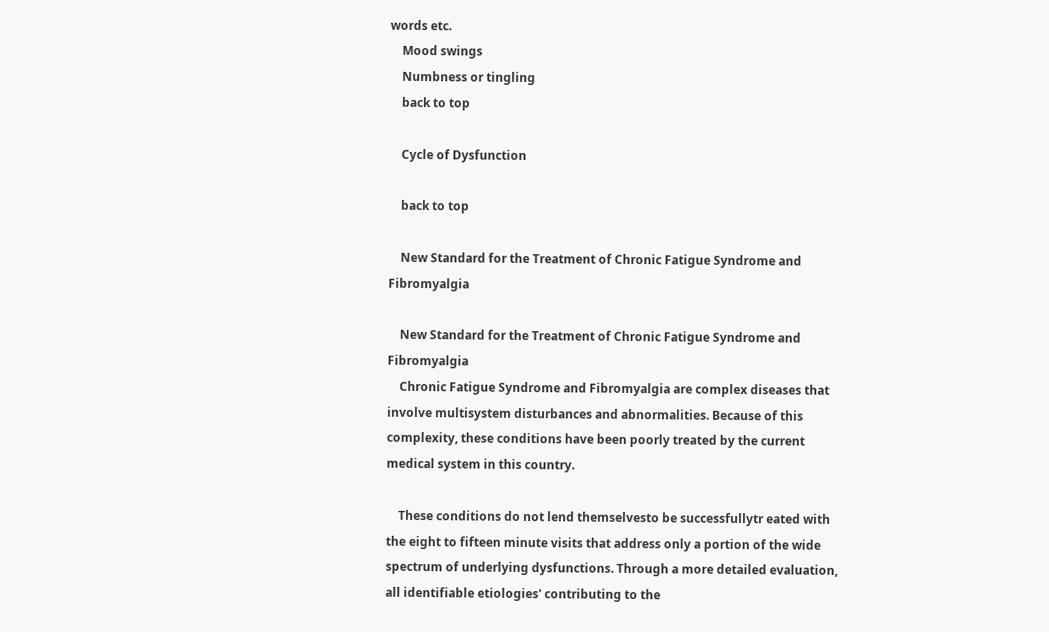words etc.
    Mood swings
    Numbness or tingling
    back to top

    Cycle of Dysfunction

    back to top

    New Standard for the Treatment of Chronic Fatigue Syndrome and Fibromyalgia

    New Standard for the Treatment of Chronic Fatigue Syndrome and Fibromyalgia
    Chronic Fatigue Syndrome and Fibromyalgia are complex diseases that involve multisystem disturbances and abnormalities. Because of this complexity, these conditions have been poorly treated by the current medical system in this country.

    These conditions do not lend themselvesto be successfullytr eated with the eight to fifteen minute visits that address only a portion of the wide spectrum of underlying dysfunctions. Through a more detailed evaluation, all identifiable etiologies' contributing to the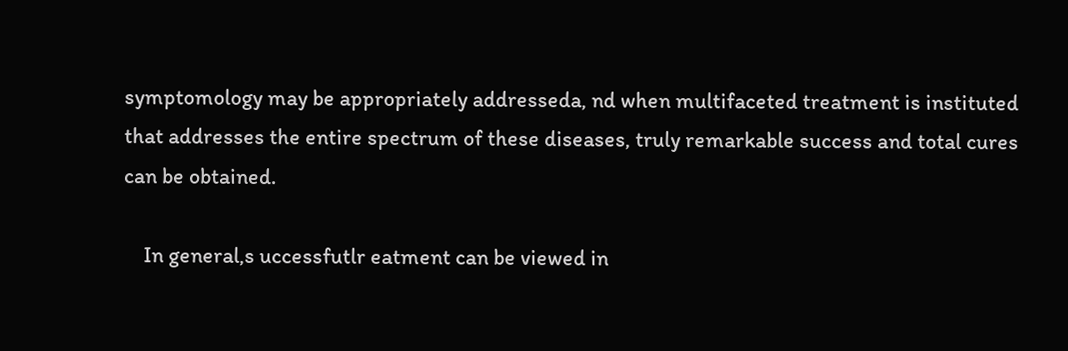symptomology may be appropriately addresseda, nd when multifaceted treatment is instituted that addresses the entire spectrum of these diseases, truly remarkable success and total cures can be obtained.

    In general,s uccessfutlr eatment can be viewed in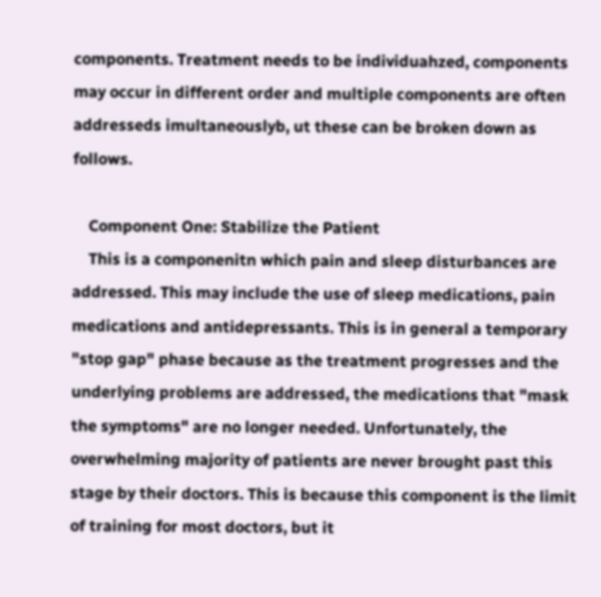components. Treatment needs to be individuahzed, components may occur in different order and multiple components are often addresseds imultaneouslyb, ut these can be broken down as follows.

    Component One: Stabilize the Patient
    This is a componenitn which pain and sleep disturbances are addressed. This may include the use of sleep medications, pain medications and antidepressants. This is in general a temporary "stop gap" phase because as the treatment progresses and the underlying problems are addressed, the medications that "mask the symptoms" are no longer needed. Unfortunately, the overwhelming majority of patients are never brought past this stage by their doctors. This is because this component is the limit of training for most doctors, but it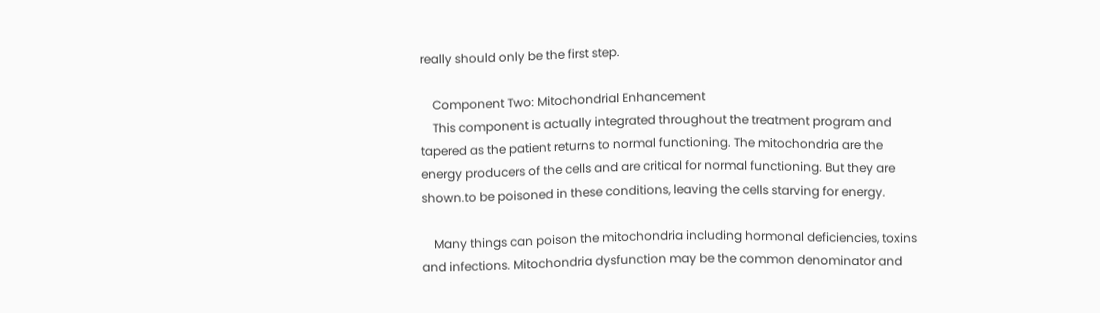really should only be the first step.

    Component Two: Mitochondrial Enhancement
    This component is actually integrated throughout the treatment program and tapered as the patient returns to normal functioning. The mitochondria are the energy producers of the cells and are critical for normal functioning. But they are shown.to be poisoned in these conditions, leaving the cells starving for energy.

    Many things can poison the mitochondria including hormonal deficiencies, toxins and infections. Mitochondria dysfunction may be the common denominator and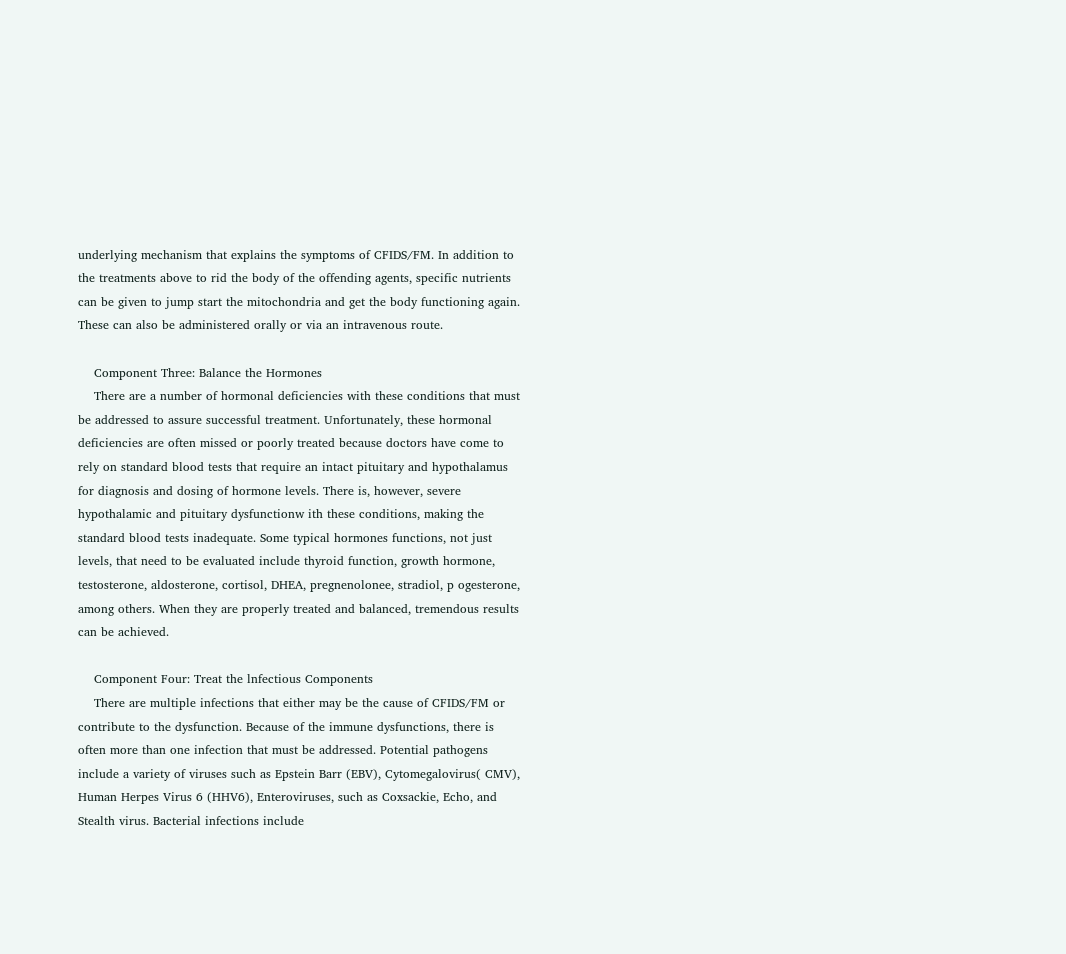underlying mechanism that explains the symptoms of CFIDS/FM. In addition to the treatments above to rid the body of the offending agents, specific nutrients can be given to jump start the mitochondria and get the body functioning again. These can also be administered orally or via an intravenous route.

    Component Three: Balance the Hormones
    There are a number of hormonal deficiencies with these conditions that must be addressed to assure successful treatment. Unfortunately, these hormonal deficiencies are often missed or poorly treated because doctors have come to rely on standard blood tests that require an intact pituitary and hypothalamus for diagnosis and dosing of hormone levels. There is, however, severe hypothalamic and pituitary dysfunctionw ith these conditions, making the standard blood tests inadequate. Some typical hormones functions, not just levels, that need to be evaluated include thyroid function, growth hormone, testosterone, aldosterone, cortisol, DHEA, pregnenolonee, stradiol, p ogesterone, among others. When they are properly treated and balanced, tremendous results can be achieved.

    Component Four: Treat the lnfectious Components
    There are multiple infections that either may be the cause of CFIDS/FM or contribute to the dysfunction. Because of the immune dysfunctions, there is often more than one infection that must be addressed. Potential pathogens include a variety of viruses such as Epstein Barr (EBV), Cytomegalovirus( CMV), Human Herpes Virus 6 (HHV6), Enteroviruses, such as Coxsackie, Echo, and Stealth virus. Bacterial infections include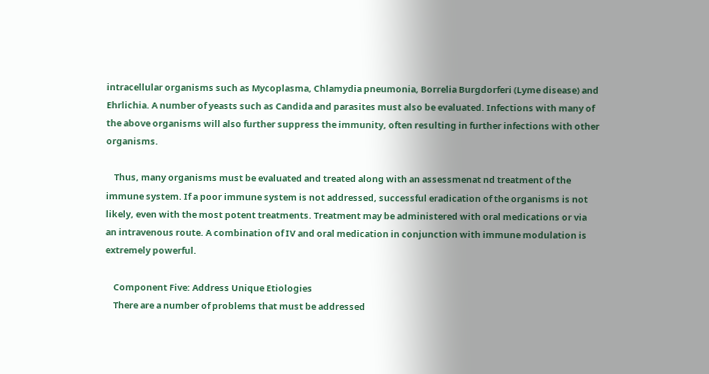intracellular organisms such as Mycoplasma, Chlamydia pneumonia, Borrelia Burgdorferi (Lyme disease) and Ehrlichia. A number of yeasts such as Candida and parasites must also be evaluated. Infections with many of the above organisms will also further suppress the immunity, often resulting in further infections with other organisms.

    Thus, many organisms must be evaluated and treated along with an assessmenat nd treatment of the immune system. If a poor immune system is not addressed, successful eradication of the organisms is not likely, even with the most potent treatments. Treatment may be administered with oral medications or via an intravenous route. A combination of IV and oral medication in conjunction with immune modulation is extremely powerful.

    Component Five: Address Unique Etiologies
    There are a number of problems that must be addressed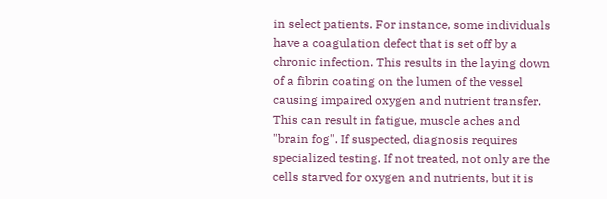in select patients. For instance, some individuals have a coagulation defect that is set off by a chronic infection. This results in the laying down of a fibrin coating on the lumen of the vessel causing impaired oxygen and nutrient transfer. This can result in fatigue, muscle aches and "brain fog". If suspected, diagnosis requires specialized testing. If not treated, not only are the cells starved for oxygen and nutrients, but it is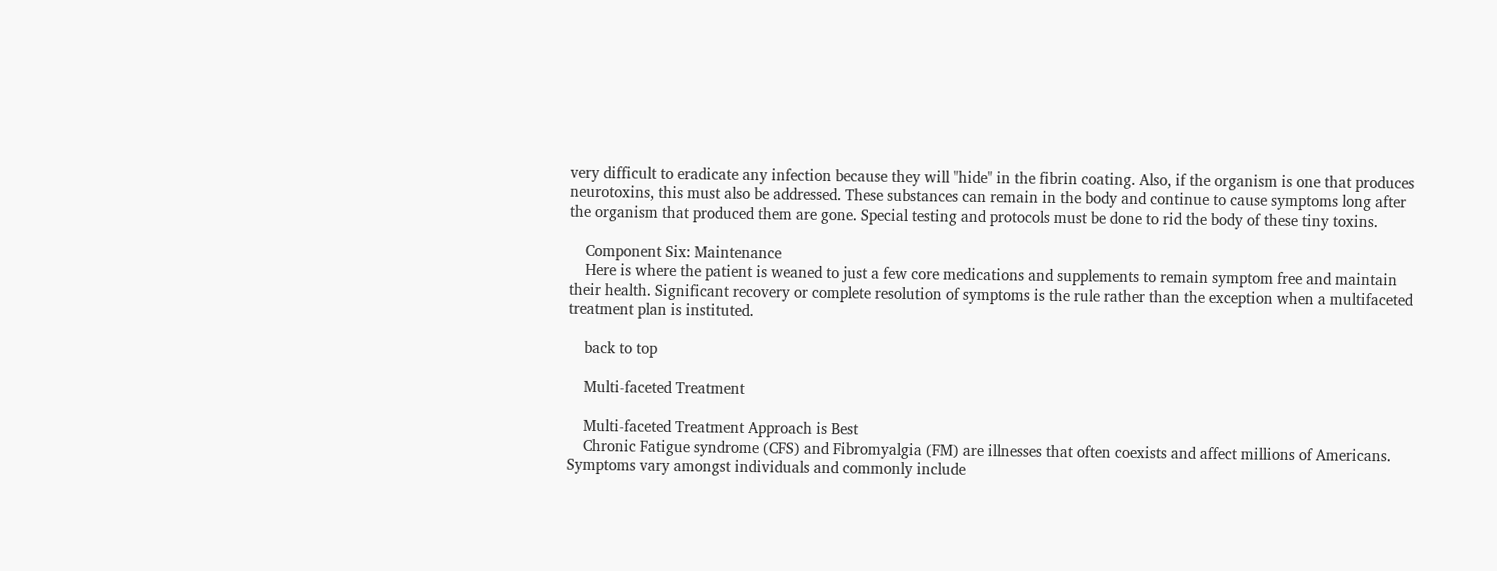very difficult to eradicate any infection because they will "hide" in the fibrin coating. Also, if the organism is one that produces neurotoxins, this must also be addressed. These substances can remain in the body and continue to cause symptoms long after the organism that produced them are gone. Special testing and protocols must be done to rid the body of these tiny toxins.

    Component Six: Maintenance
    Here is where the patient is weaned to just a few core medications and supplements to remain symptom free and maintain their health. Significant recovery or complete resolution of symptoms is the rule rather than the exception when a multifaceted treatment plan is instituted.

    back to top

    Multi-faceted Treatment

    Multi-faceted Treatment Approach is Best
    Chronic Fatigue syndrome (CFS) and Fibromyalgia (FM) are illnesses that often coexists and affect millions of Americans. Symptoms vary amongst individuals and commonly include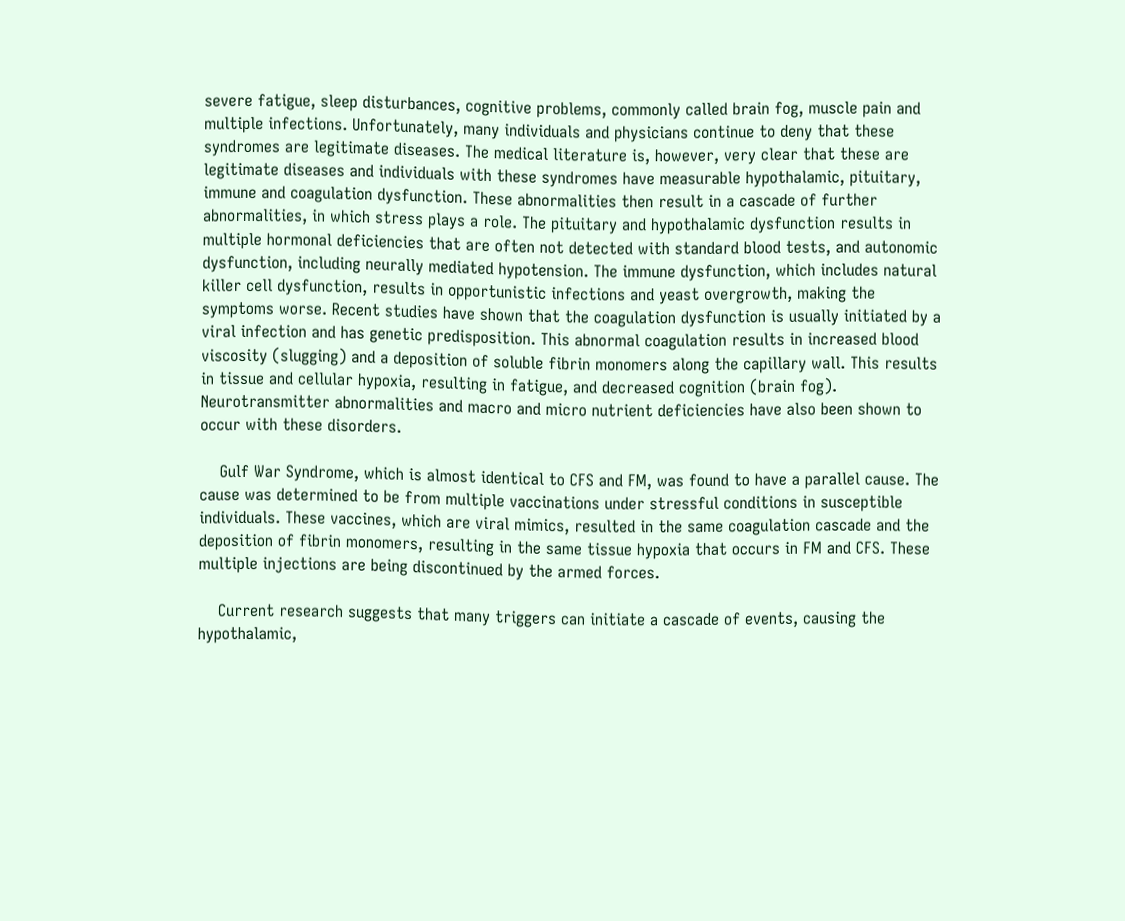severe fatigue, sleep disturbances, cognitive problems, commonly called brain fog, muscle pain and multiple infections. Unfortunately, many individuals and physicians continue to deny that these syndromes are legitimate diseases. The medical literature is, however, very clear that these are legitimate diseases and individuals with these syndromes have measurable hypothalamic, pituitary, immune and coagulation dysfunction. These abnormalities then result in a cascade of further abnormalities, in which stress plays a role. The pituitary and hypothalamic dysfunction results in multiple hormonal deficiencies that are often not detected with standard blood tests, and autonomic dysfunction, including neurally mediated hypotension. The immune dysfunction, which includes natural killer cell dysfunction, results in opportunistic infections and yeast overgrowth, making the symptoms worse. Recent studies have shown that the coagulation dysfunction is usually initiated by a viral infection and has genetic predisposition. This abnormal coagulation results in increased blood viscosity (slugging) and a deposition of soluble fibrin monomers along the capillary wall. This results in tissue and cellular hypoxia, resulting in fatigue, and decreased cognition (brain fog). Neurotransmitter abnormalities and macro and micro nutrient deficiencies have also been shown to occur with these disorders.

    Gulf War Syndrome, which is almost identical to CFS and FM, was found to have a parallel cause. The cause was determined to be from multiple vaccinations under stressful conditions in susceptible individuals. These vaccines, which are viral mimics, resulted in the same coagulation cascade and the deposition of fibrin monomers, resulting in the same tissue hypoxia that occurs in FM and CFS. These multiple injections are being discontinued by the armed forces.

    Current research suggests that many triggers can initiate a cascade of events, causing the hypothalamic,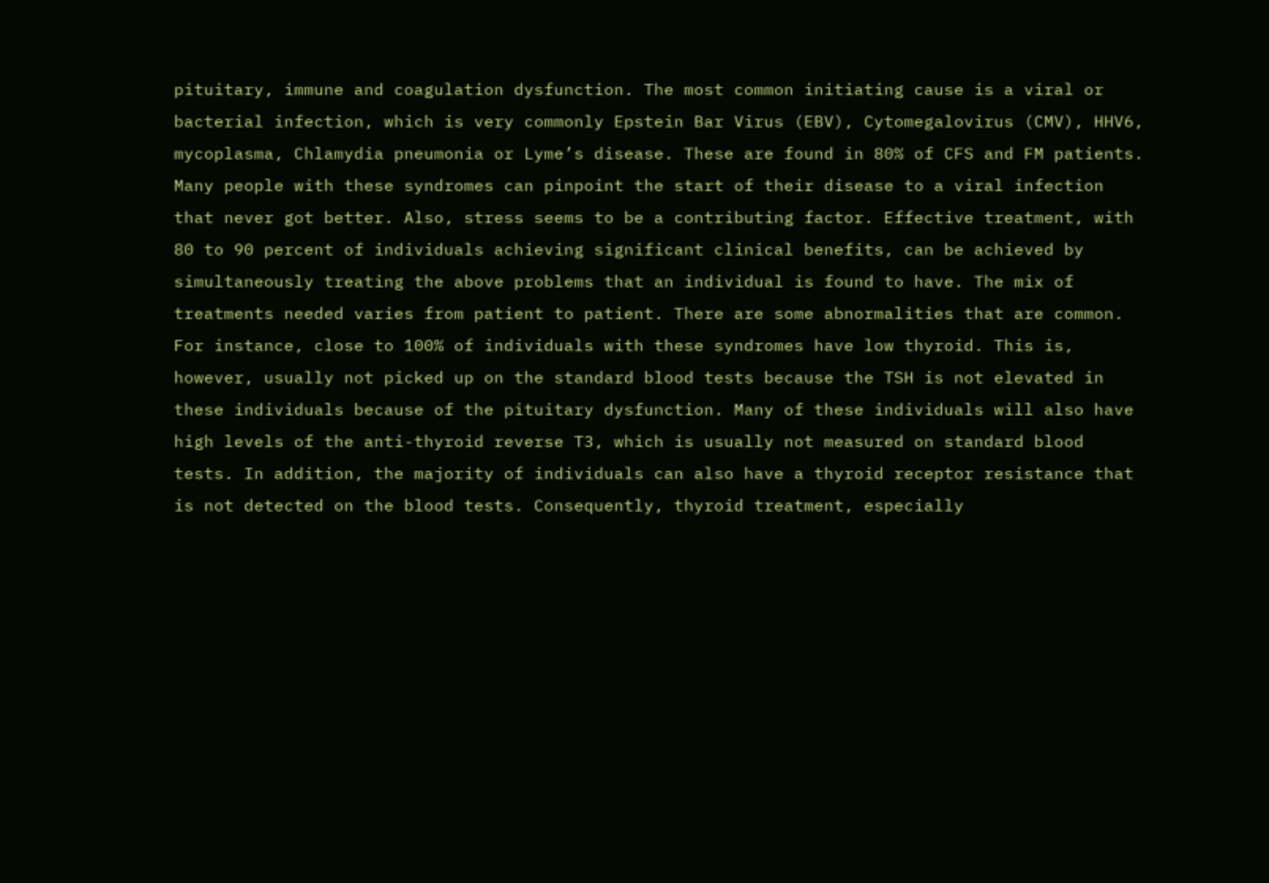pituitary, immune and coagulation dysfunction. The most common initiating cause is a viral or bacterial infection, which is very commonly Epstein Bar Virus (EBV), Cytomegalovirus (CMV), HHV6, mycoplasma, Chlamydia pneumonia or Lyme’s disease. These are found in 80% of CFS and FM patients. Many people with these syndromes can pinpoint the start of their disease to a viral infection that never got better. Also, stress seems to be a contributing factor. Effective treatment, with 80 to 90 percent of individuals achieving significant clinical benefits, can be achieved by simultaneously treating the above problems that an individual is found to have. The mix of treatments needed varies from patient to patient. There are some abnormalities that are common. For instance, close to 100% of individuals with these syndromes have low thyroid. This is, however, usually not picked up on the standard blood tests because the TSH is not elevated in these individuals because of the pituitary dysfunction. Many of these individuals will also have high levels of the anti-thyroid reverse T3, which is usually not measured on standard blood tests. In addition, the majority of individuals can also have a thyroid receptor resistance that is not detected on the blood tests. Consequently, thyroid treatment, especially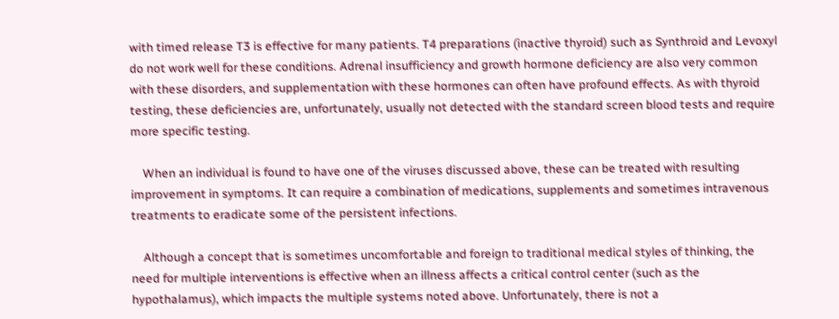with timed release T3 is effective for many patients. T4 preparations (inactive thyroid) such as Synthroid and Levoxyl do not work well for these conditions. Adrenal insufficiency and growth hormone deficiency are also very common with these disorders, and supplementation with these hormones can often have profound effects. As with thyroid testing, these deficiencies are, unfortunately, usually not detected with the standard screen blood tests and require more specific testing.

    When an individual is found to have one of the viruses discussed above, these can be treated with resulting improvement in symptoms. It can require a combination of medications, supplements and sometimes intravenous treatments to eradicate some of the persistent infections.

    Although a concept that is sometimes uncomfortable and foreign to traditional medical styles of thinking, the need for multiple interventions is effective when an illness affects a critical control center (such as the hypothalamus), which impacts the multiple systems noted above. Unfortunately, there is not a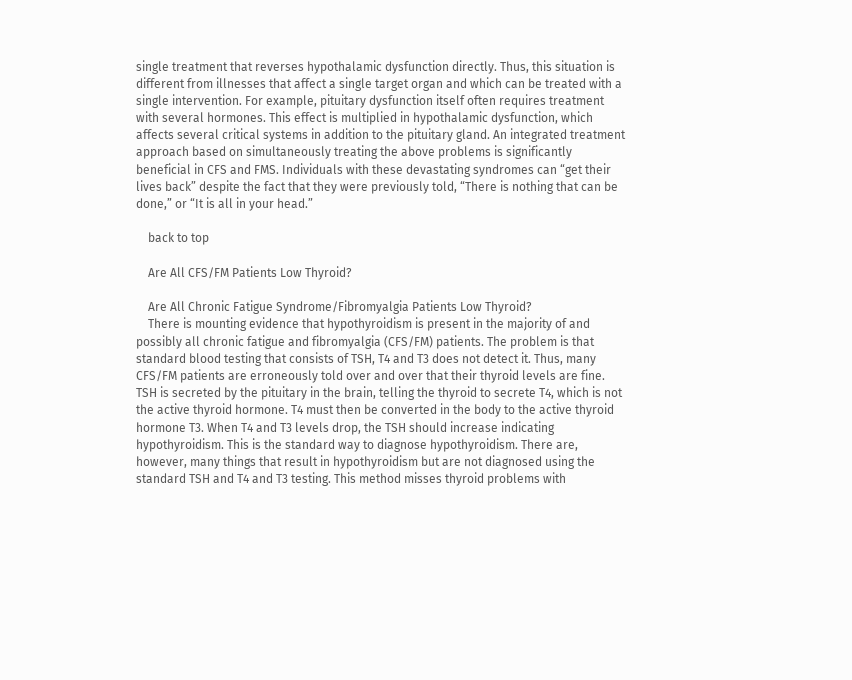single treatment that reverses hypothalamic dysfunction directly. Thus, this situation is different from illnesses that affect a single target organ and which can be treated with a single intervention. For example, pituitary dysfunction itself often requires treatment with several hormones. This effect is multiplied in hypothalamic dysfunction, which affects several critical systems in addition to the pituitary gland. An integrated treatment approach based on simultaneously treating the above problems is significantly beneficial in CFS and FMS. Individuals with these devastating syndromes can “get their lives back” despite the fact that they were previously told, “There is nothing that can be done,” or “It is all in your head.”

    back to top

    Are All CFS/FM Patients Low Thyroid?

    Are All Chronic Fatigue Syndrome/Fibromyalgia Patients Low Thyroid?
    There is mounting evidence that hypothyroidism is present in the majority of and possibly all chronic fatigue and fibromyalgia (CFS/FM) patients. The problem is that standard blood testing that consists of TSH, T4 and T3 does not detect it. Thus, many CFS/FM patients are erroneously told over and over that their thyroid levels are fine. TSH is secreted by the pituitary in the brain, telling the thyroid to secrete T4, which is not the active thyroid hormone. T4 must then be converted in the body to the active thyroid hormone T3. When T4 and T3 levels drop, the TSH should increase indicating hypothyroidism. This is the standard way to diagnose hypothyroidism. There are, however, many things that result in hypothyroidism but are not diagnosed using the standard TSH and T4 and T3 testing. This method misses thyroid problems with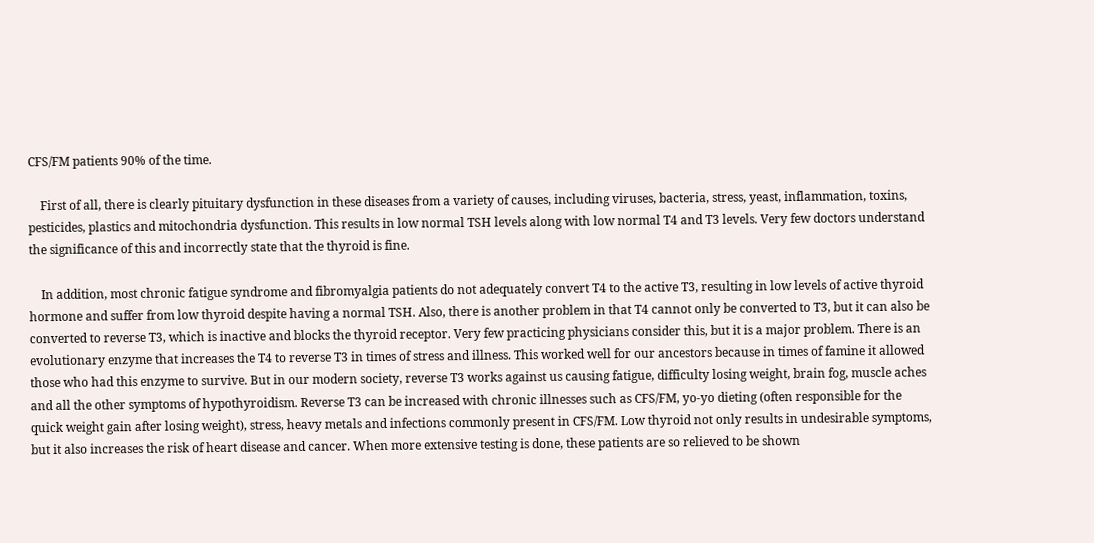CFS/FM patients 90% of the time.

    First of all, there is clearly pituitary dysfunction in these diseases from a variety of causes, including viruses, bacteria, stress, yeast, inflammation, toxins, pesticides, plastics and mitochondria dysfunction. This results in low normal TSH levels along with low normal T4 and T3 levels. Very few doctors understand the significance of this and incorrectly state that the thyroid is fine.

    In addition, most chronic fatigue syndrome and fibromyalgia patients do not adequately convert T4 to the active T3, resulting in low levels of active thyroid hormone and suffer from low thyroid despite having a normal TSH. Also, there is another problem in that T4 cannot only be converted to T3, but it can also be converted to reverse T3, which is inactive and blocks the thyroid receptor. Very few practicing physicians consider this, but it is a major problem. There is an evolutionary enzyme that increases the T4 to reverse T3 in times of stress and illness. This worked well for our ancestors because in times of famine it allowed those who had this enzyme to survive. But in our modern society, reverse T3 works against us causing fatigue, difficulty losing weight, brain fog, muscle aches and all the other symptoms of hypothyroidism. Reverse T3 can be increased with chronic illnesses such as CFS/FM, yo-yo dieting (often responsible for the quick weight gain after losing weight), stress, heavy metals and infections commonly present in CFS/FM. Low thyroid not only results in undesirable symptoms, but it also increases the risk of heart disease and cancer. When more extensive testing is done, these patients are so relieved to be shown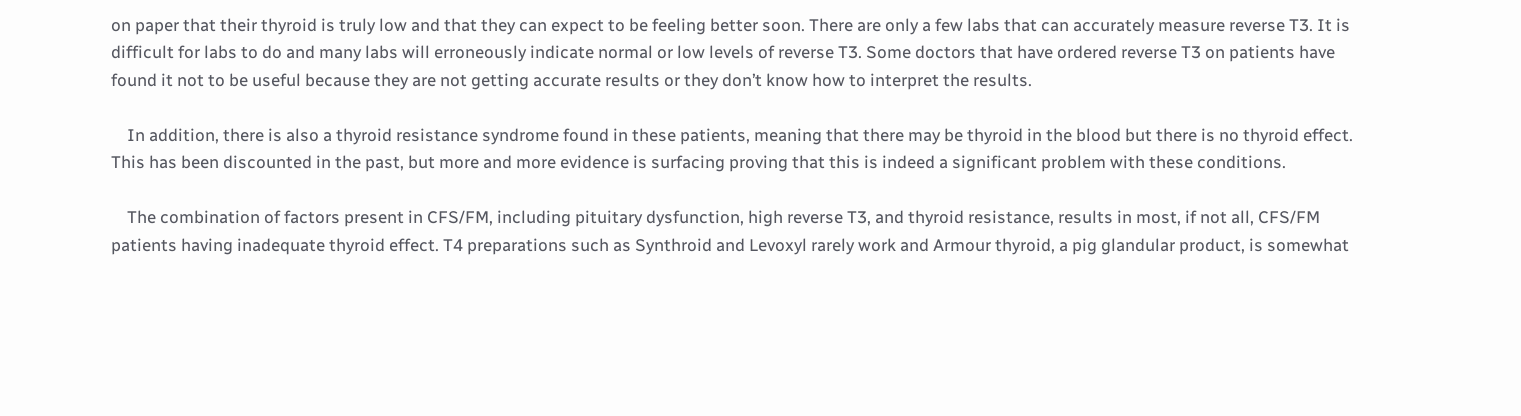on paper that their thyroid is truly low and that they can expect to be feeling better soon. There are only a few labs that can accurately measure reverse T3. It is difficult for labs to do and many labs will erroneously indicate normal or low levels of reverse T3. Some doctors that have ordered reverse T3 on patients have found it not to be useful because they are not getting accurate results or they don’t know how to interpret the results.

    In addition, there is also a thyroid resistance syndrome found in these patients, meaning that there may be thyroid in the blood but there is no thyroid effect. This has been discounted in the past, but more and more evidence is surfacing proving that this is indeed a significant problem with these conditions.

    The combination of factors present in CFS/FM, including pituitary dysfunction, high reverse T3, and thyroid resistance, results in most, if not all, CFS/FM patients having inadequate thyroid effect. T4 preparations such as Synthroid and Levoxyl rarely work and Armour thyroid, a pig glandular product, is somewhat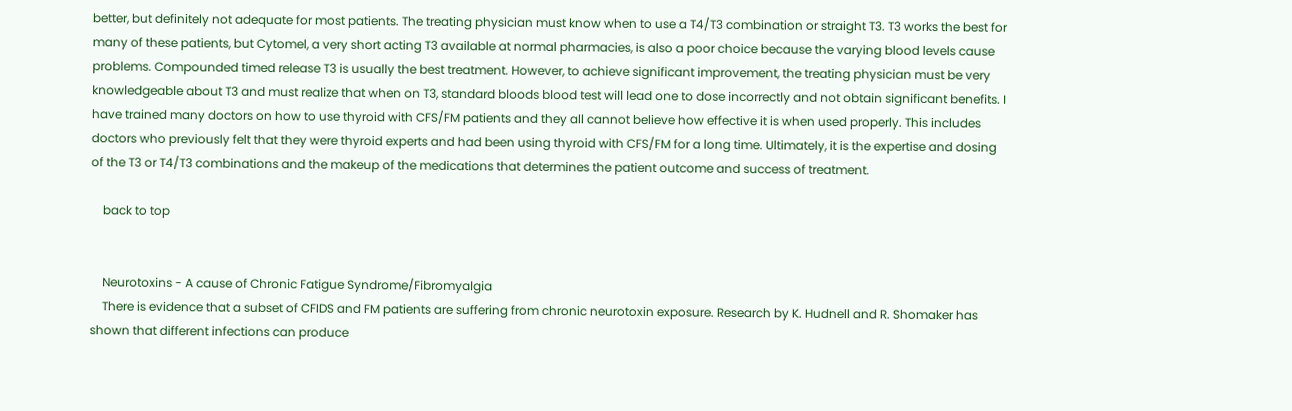better, but definitely not adequate for most patients. The treating physician must know when to use a T4/T3 combination or straight T3. T3 works the best for many of these patients, but Cytomel, a very short acting T3 available at normal pharmacies, is also a poor choice because the varying blood levels cause problems. Compounded timed release T3 is usually the best treatment. However, to achieve significant improvement, the treating physician must be very knowledgeable about T3 and must realize that when on T3, standard bloods blood test will lead one to dose incorrectly and not obtain significant benefits. I have trained many doctors on how to use thyroid with CFS/FM patients and they all cannot believe how effective it is when used properly. This includes doctors who previously felt that they were thyroid experts and had been using thyroid with CFS/FM for a long time. Ultimately, it is the expertise and dosing of the T3 or T4/T3 combinations and the makeup of the medications that determines the patient outcome and success of treatment.

    back to top


    Neurotoxins - A cause of Chronic Fatigue Syndrome/Fibromyalgia
    There is evidence that a subset of CFIDS and FM patients are suffering from chronic neurotoxin exposure. Research by K. Hudnell and R. Shomaker has shown that different infections can produce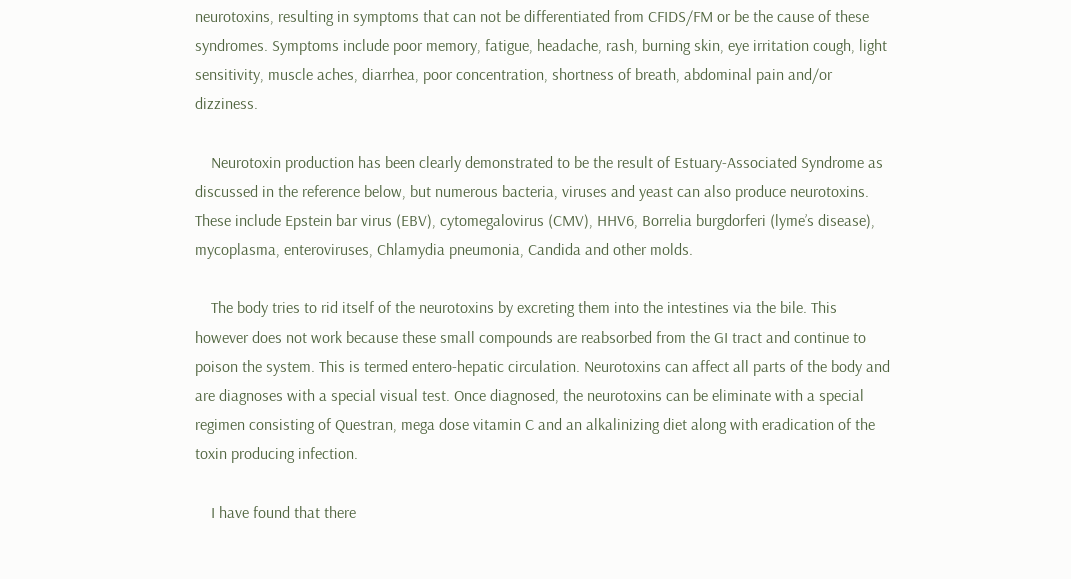neurotoxins, resulting in symptoms that can not be differentiated from CFIDS/FM or be the cause of these syndromes. Symptoms include poor memory, fatigue, headache, rash, burning skin, eye irritation cough, light sensitivity, muscle aches, diarrhea, poor concentration, shortness of breath, abdominal pain and/or dizziness.

    Neurotoxin production has been clearly demonstrated to be the result of Estuary-Associated Syndrome as discussed in the reference below, but numerous bacteria, viruses and yeast can also produce neurotoxins. These include Epstein bar virus (EBV), cytomegalovirus (CMV), HHV6, Borrelia burgdorferi (lyme’s disease), mycoplasma, enteroviruses, Chlamydia pneumonia, Candida and other molds.

    The body tries to rid itself of the neurotoxins by excreting them into the intestines via the bile. This however does not work because these small compounds are reabsorbed from the GI tract and continue to poison the system. This is termed entero-hepatic circulation. Neurotoxins can affect all parts of the body and are diagnoses with a special visual test. Once diagnosed, the neurotoxins can be eliminate with a special regimen consisting of Questran, mega dose vitamin C and an alkalinizing diet along with eradication of the toxin producing infection.

    I have found that there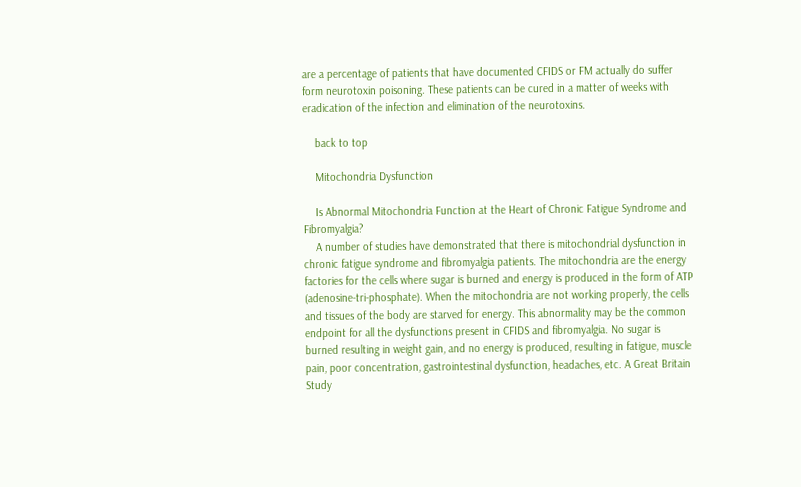are a percentage of patients that have documented CFIDS or FM actually do suffer form neurotoxin poisoning. These patients can be cured in a matter of weeks with eradication of the infection and elimination of the neurotoxins.

    back to top

    Mitochondria Dysfunction

    Is Abnormal Mitochondria Function at the Heart of Chronic Fatigue Syndrome and Fibromyalgia?
    A number of studies have demonstrated that there is mitochondrial dysfunction in chronic fatigue syndrome and fibromyalgia patients. The mitochondria are the energy factories for the cells where sugar is burned and energy is produced in the form of ATP (adenosine-tri-phosphate). When the mitochondria are not working properly, the cells and tissues of the body are starved for energy. This abnormality may be the common endpoint for all the dysfunctions present in CFIDS and fibromyalgia. No sugar is burned resulting in weight gain, and no energy is produced, resulting in fatigue, muscle pain, poor concentration, gastrointestinal dysfunction, headaches, etc. A Great Britain Study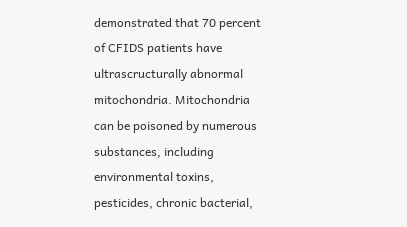demonstrated that 70 percent of CFIDS patients have ultrascructurally abnormal mitochondria. Mitochondria can be poisoned by numerous substances, including environmental toxins, pesticides, chronic bacterial,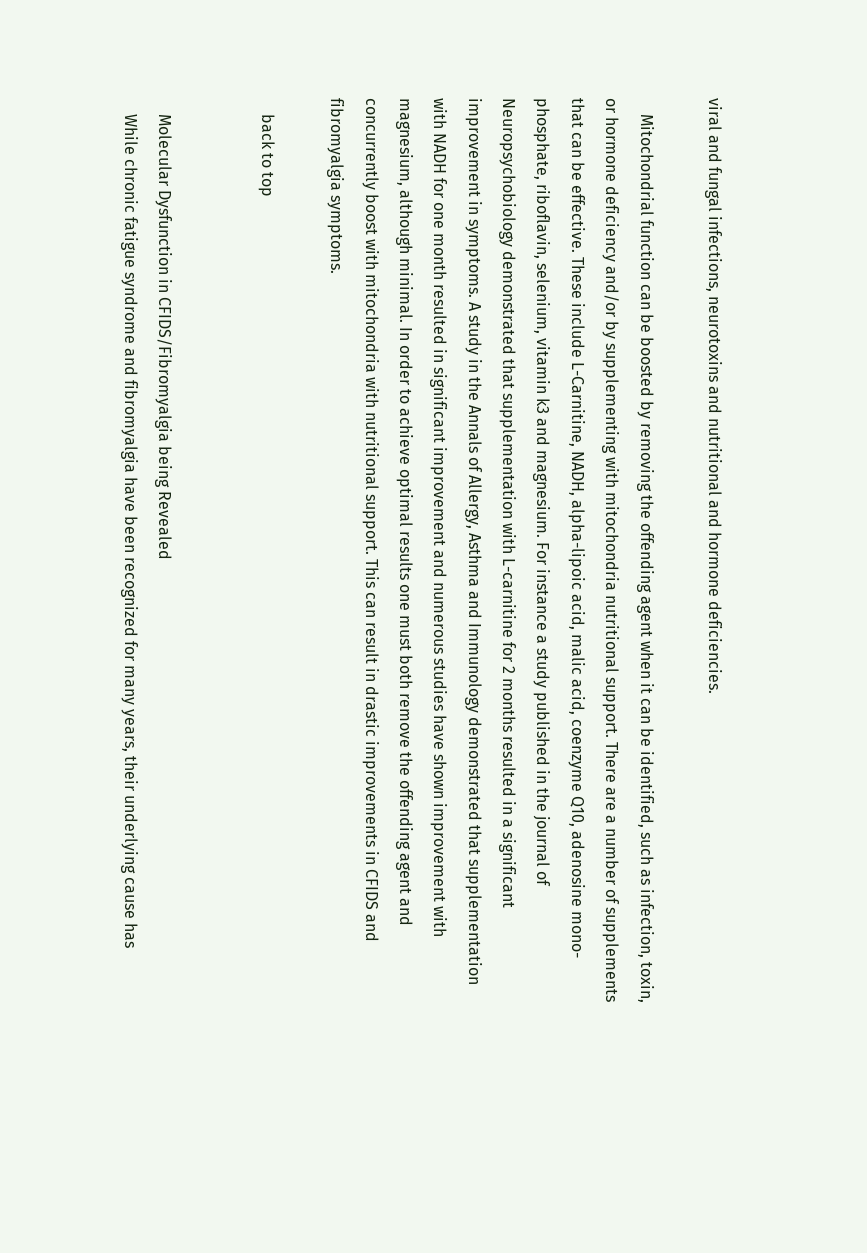viral and fungal infections, neurotoxins and nutritional and hormone deficiencies.

    Mitochondrial function can be boosted by removing the offending agent when it can be identified, such as infection, toxin, or hormone deficiency and/or by supplementing with mitochondria nutritional support. There are a number of supplements that can be effective. These include L-Carnitine, NADH, alpha-lipoic acid, malic acid, coenzyme Q10, adenosine mono-phosphate, riboflavin, selenium, vitamin k3 and magnesium. For instance a study published in the journal of Neuropsychobiology demonstrated that supplementation with L-carnitine for 2 months resulted in a significant improvement in symptoms. A study in the Annals of Allergy, Asthma and Immunology demonstrated that supplementation with NADH for one month resulted in significant improvement and numerous studies have shown improvement with magnesium, although minimal. In order to achieve optimal results one must both remove the offending agent and concurrently boost with mitochondria with nutritional support. This can result in drastic improvements in CFIDS and fibromyalgia symptoms.

    back to top


    Molecular Dysfunction in CFIDS/Fibromyalgia being Revealed
    While chronic fatigue syndrome and fibromyalgia have been recognized for many years, their underlying cause has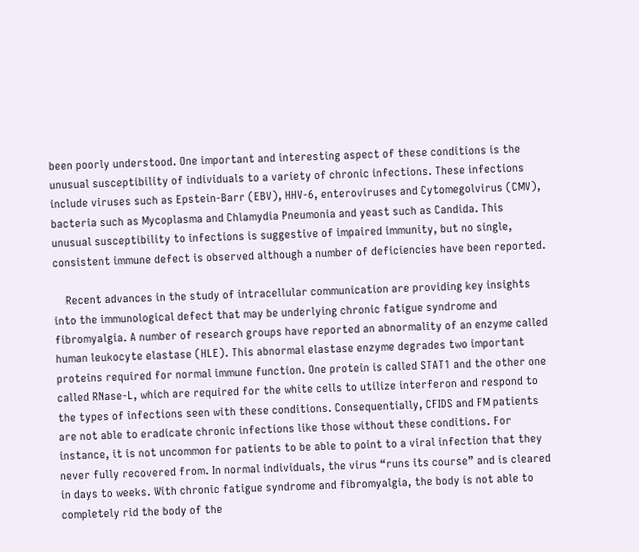been poorly understood. One important and interesting aspect of these conditions is the unusual susceptibility of individuals to a variety of chronic infections. These infections include viruses such as Epstein-Barr (EBV), HHV-6, enteroviruses and Cytomegolvirus (CMV), bacteria such as Mycoplasma and Chlamydia Pneumonia and yeast such as Candida. This unusual susceptibility to infections is suggestive of impaired immunity, but no single, consistent immune defect is observed although a number of deficiencies have been reported.

    Recent advances in the study of intracellular communication are providing key insights into the immunological defect that may be underlying chronic fatigue syndrome and fibromyalgia. A number of research groups have reported an abnormality of an enzyme called human leukocyte elastase (HLE). This abnormal elastase enzyme degrades two important proteins required for normal immune function. One protein is called STAT1 and the other one called RNase-L, which are required for the white cells to utilize interferon and respond to the types of infections seen with these conditions. Consequentially, CFIDS and FM patients are not able to eradicate chronic infections like those without these conditions. For instance, it is not uncommon for patients to be able to point to a viral infection that they never fully recovered from. In normal individuals, the virus “runs its course” and is cleared in days to weeks. With chronic fatigue syndrome and fibromyalgia, the body is not able to completely rid the body of the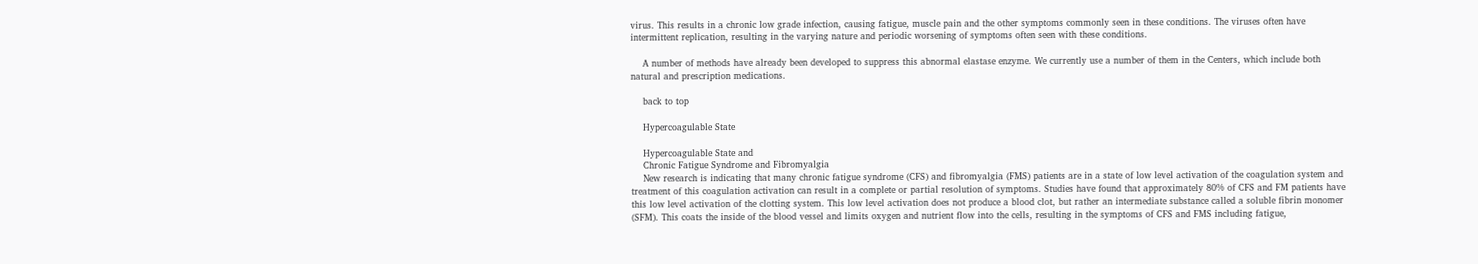virus. This results in a chronic low grade infection, causing fatigue, muscle pain and the other symptoms commonly seen in these conditions. The viruses often have intermittent replication, resulting in the varying nature and periodic worsening of symptoms often seen with these conditions.

    A number of methods have already been developed to suppress this abnormal elastase enzyme. We currently use a number of them in the Centers, which include both natural and prescription medications.

    back to top

    Hypercoagulable State

    Hypercoagulable State and
    Chronic Fatigue Syndrome and Fibromyalgia
    New research is indicating that many chronic fatigue syndrome (CFS) and fibromyalgia (FMS) patients are in a state of low level activation of the coagulation system and treatment of this coagulation activation can result in a complete or partial resolution of symptoms. Studies have found that approximately 80% of CFS and FM patients have this low level activation of the clotting system. This low level activation does not produce a blood clot, but rather an intermediate substance called a soluble fibrin monomer (SFM). This coats the inside of the blood vessel and limits oxygen and nutrient flow into the cells, resulting in the symptoms of CFS and FMS including fatigue,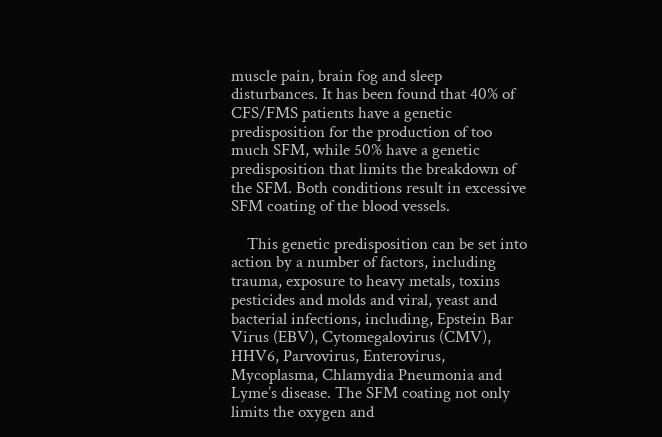muscle pain, brain fog and sleep disturbances. It has been found that 40% of CFS/FMS patients have a genetic predisposition for the production of too much SFM, while 50% have a genetic predisposition that limits the breakdown of the SFM. Both conditions result in excessive SFM coating of the blood vessels.

    This genetic predisposition can be set into action by a number of factors, including trauma, exposure to heavy metals, toxins pesticides and molds and viral, yeast and bacterial infections, including, Epstein Bar Virus (EBV), Cytomegalovirus (CMV), HHV6, Parvovirus, Enterovirus, Mycoplasma, Chlamydia Pneumonia and Lyme’s disease. The SFM coating not only limits the oxygen and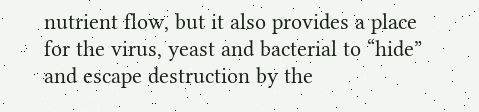nutrient flow, but it also provides a place for the virus, yeast and bacterial to “hide” and escape destruction by the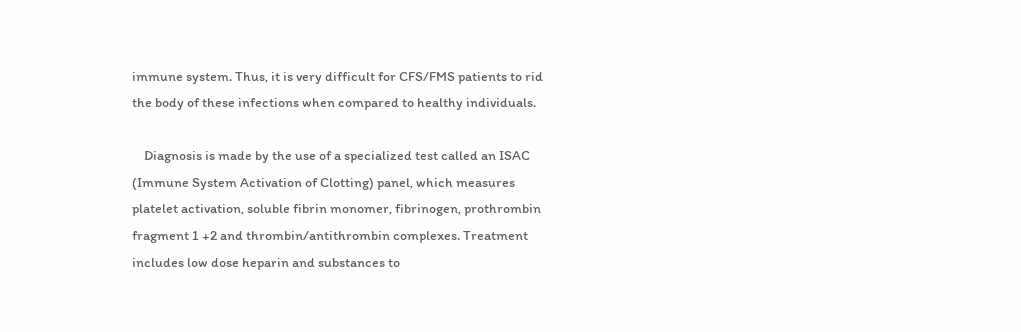immune system. Thus, it is very difficult for CFS/FMS patients to rid the body of these infections when compared to healthy individuals.

    Diagnosis is made by the use of a specialized test called an ISAC (Immune System Activation of Clotting) panel, which measures platelet activation, soluble fibrin monomer, fibrinogen, prothrombin fragment 1 +2 and thrombin/antithrombin complexes. Treatment includes low dose heparin and substances to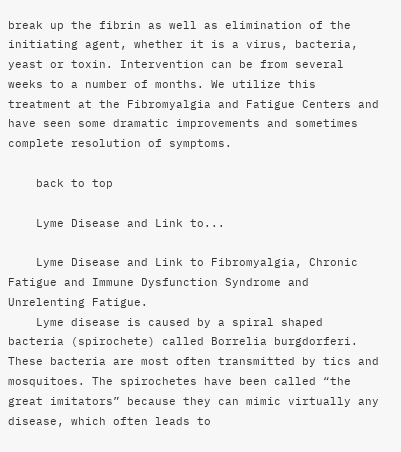break up the fibrin as well as elimination of the initiating agent, whether it is a virus, bacteria, yeast or toxin. Intervention can be from several weeks to a number of months. We utilize this treatment at the Fibromyalgia and Fatigue Centers and have seen some dramatic improvements and sometimes complete resolution of symptoms.

    back to top

    Lyme Disease and Link to...

    Lyme Disease and Link to Fibromyalgia, Chronic Fatigue and Immune Dysfunction Syndrome and Unrelenting Fatigue.
    Lyme disease is caused by a spiral shaped bacteria (spirochete) called Borrelia burgdorferi. These bacteria are most often transmitted by tics and mosquitoes. The spirochetes have been called “the great imitators” because they can mimic virtually any disease, which often leads to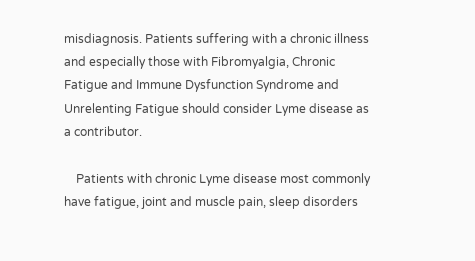misdiagnosis. Patients suffering with a chronic illness and especially those with Fibromyalgia, Chronic Fatigue and Immune Dysfunction Syndrome and Unrelenting Fatigue should consider Lyme disease as a contributor.

    Patients with chronic Lyme disease most commonly have fatigue, joint and muscle pain, sleep disorders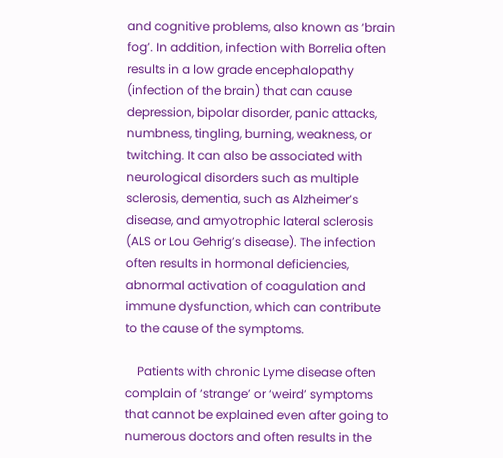and cognitive problems, also known as ‘brain fog’. In addition, infection with Borrelia often results in a low grade encephalopathy (infection of the brain) that can cause depression, bipolar disorder, panic attacks, numbness, tingling, burning, weakness, or twitching. It can also be associated with neurological disorders such as multiple sclerosis, dementia, such as Alzheimer’s disease, and amyotrophic lateral sclerosis (ALS or Lou Gehrig’s disease). The infection often results in hormonal deficiencies, abnormal activation of coagulation and immune dysfunction, which can contribute to the cause of the symptoms.

    Patients with chronic Lyme disease often complain of ‘strange’ or ‘weird’ symptoms that cannot be explained even after going to numerous doctors and often results in the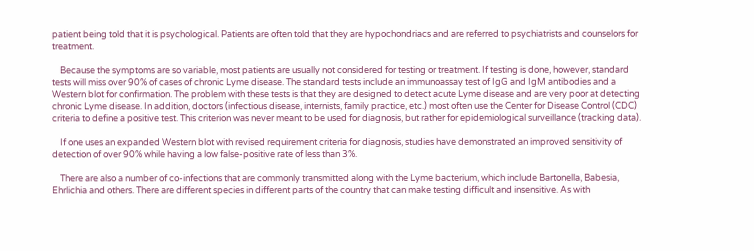patient being told that it is psychological. Patients are often told that they are hypochondriacs and are referred to psychiatrists and counselors for treatment.

    Because the symptoms are so variable, most patients are usually not considered for testing or treatment. If testing is done, however, standard tests will miss over 90% of cases of chronic Lyme disease. The standard tests include an immunoassay test of IgG and IgM antibodies and a Western blot for confirmation. The problem with these tests is that they are designed to detect acute Lyme disease and are very poor at detecting chronic Lyme disease. In addition, doctors (infectious disease, internists, family practice, etc.) most often use the Center for Disease Control (CDC) criteria to define a positive test. This criterion was never meant to be used for diagnosis, but rather for epidemiological surveillance (tracking data).

    If one uses an expanded Western blot with revised requirement criteria for diagnosis, studies have demonstrated an improved sensitivity of detection of over 90% while having a low false-positive rate of less than 3%.

    There are also a number of co-infections that are commonly transmitted along with the Lyme bacterium, which include Bartonella, Babesia, Ehrlichia and others. There are different species in different parts of the country that can make testing difficult and insensitive. As with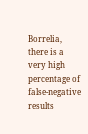Borrelia, there is a very high percentage of false-negative results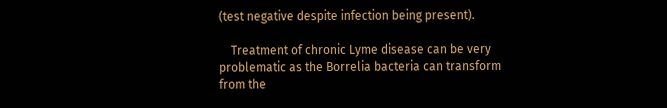(test negative despite infection being present).

    Treatment of chronic Lyme disease can be very problematic as the Borrelia bacteria can transform from the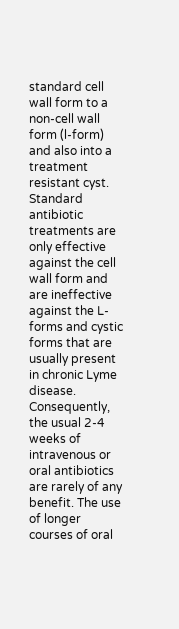standard cell wall form to a non-cell wall form (l-form) and also into a treatment resistant cyst. Standard antibiotic treatments are only effective against the cell wall form and are ineffective against the L-forms and cystic forms that are usually present in chronic Lyme disease. Consequently, the usual 2-4 weeks of intravenous or oral antibiotics are rarely of any benefit. The use of longer courses of oral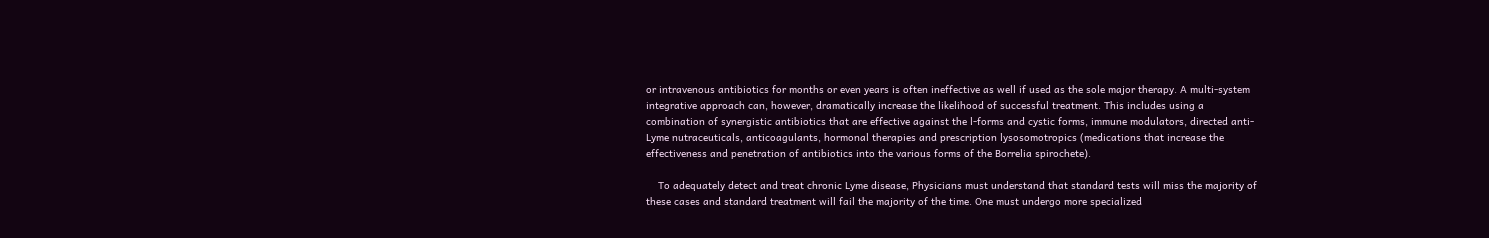or intravenous antibiotics for months or even years is often ineffective as well if used as the sole major therapy. A multi-system integrative approach can, however, dramatically increase the likelihood of successful treatment. This includes using a combination of synergistic antibiotics that are effective against the l-forms and cystic forms, immune modulators, directed anti-Lyme nutraceuticals, anticoagulants, hormonal therapies and prescription lysosomotropics (medications that increase the effectiveness and penetration of antibiotics into the various forms of the Borrelia spirochete).

    To adequately detect and treat chronic Lyme disease, Physicians must understand that standard tests will miss the majority of these cases and standard treatment will fail the majority of the time. One must undergo more specialized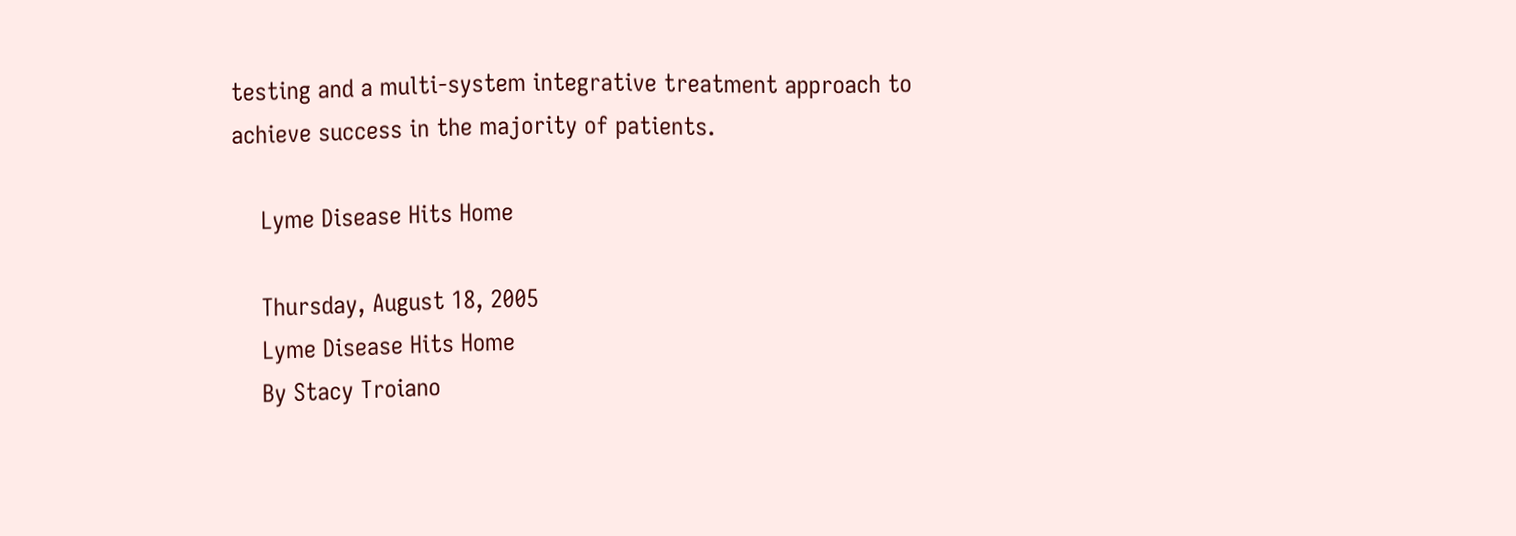testing and a multi-system integrative treatment approach to achieve success in the majority of patients.

    Lyme Disease Hits Home

    Thursday, August 18, 2005
    Lyme Disease Hits Home
    By Stacy Troiano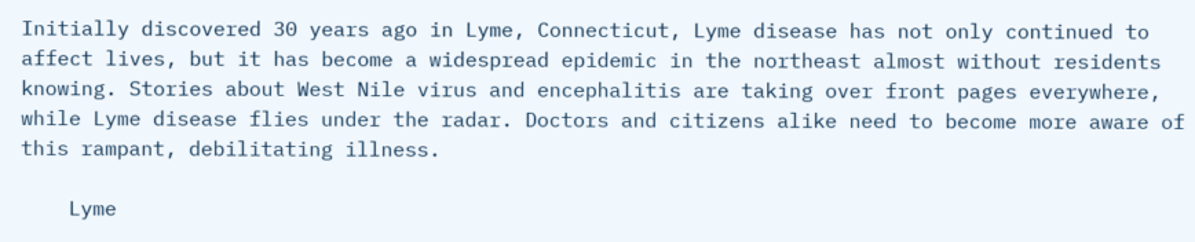Initially discovered 30 years ago in Lyme, Connecticut, Lyme disease has not only continued to affect lives, but it has become a widespread epidemic in the northeast almost without residents knowing. Stories about West Nile virus and encephalitis are taking over front pages everywhere, while Lyme disease flies under the radar. Doctors and citizens alike need to become more aware of this rampant, debilitating illness.

    Lyme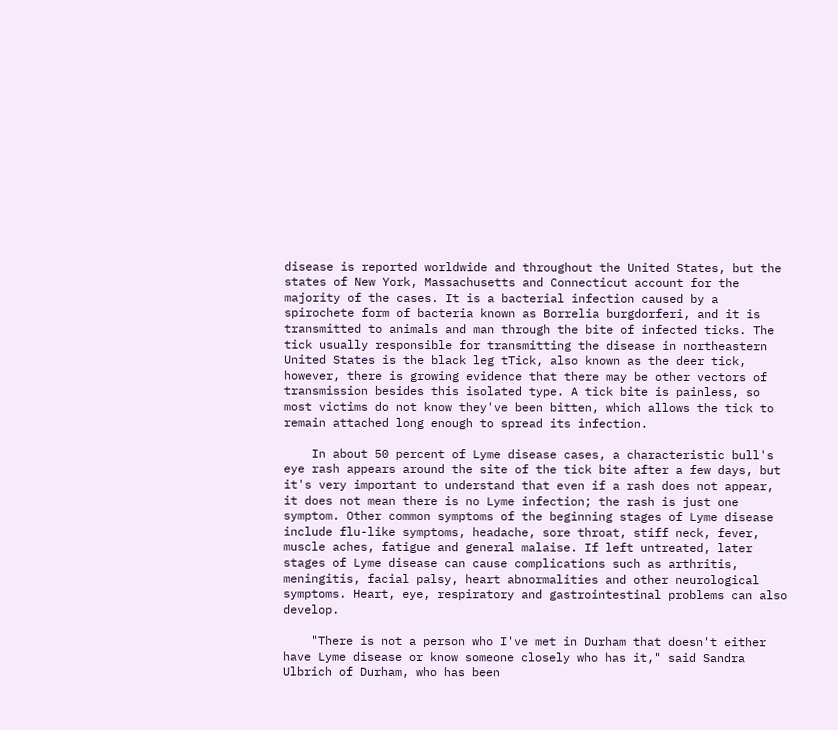disease is reported worldwide and throughout the United States, but the states of New York, Massachusetts and Connecticut account for the majority of the cases. It is a bacterial infection caused by a spirochete form of bacteria known as Borrelia burgdorferi, and it is transmitted to animals and man through the bite of infected ticks. The tick usually responsible for transmitting the disease in northeastern United States is the black leg tTick, also known as the deer tick, however, there is growing evidence that there may be other vectors of transmission besides this isolated type. A tick bite is painless, so most victims do not know they've been bitten, which allows the tick to remain attached long enough to spread its infection.

    In about 50 percent of Lyme disease cases, a characteristic bull's eye rash appears around the site of the tick bite after a few days, but it's very important to understand that even if a rash does not appear, it does not mean there is no Lyme infection; the rash is just one symptom. Other common symptoms of the beginning stages of Lyme disease include flu-like symptoms, headache, sore throat, stiff neck, fever, muscle aches, fatigue and general malaise. If left untreated, later stages of Lyme disease can cause complications such as arthritis, meningitis, facial palsy, heart abnormalities and other neurological symptoms. Heart, eye, respiratory and gastrointestinal problems can also develop.

    "There is not a person who I've met in Durham that doesn't either have Lyme disease or know someone closely who has it," said Sandra Ulbrich of Durham, who has been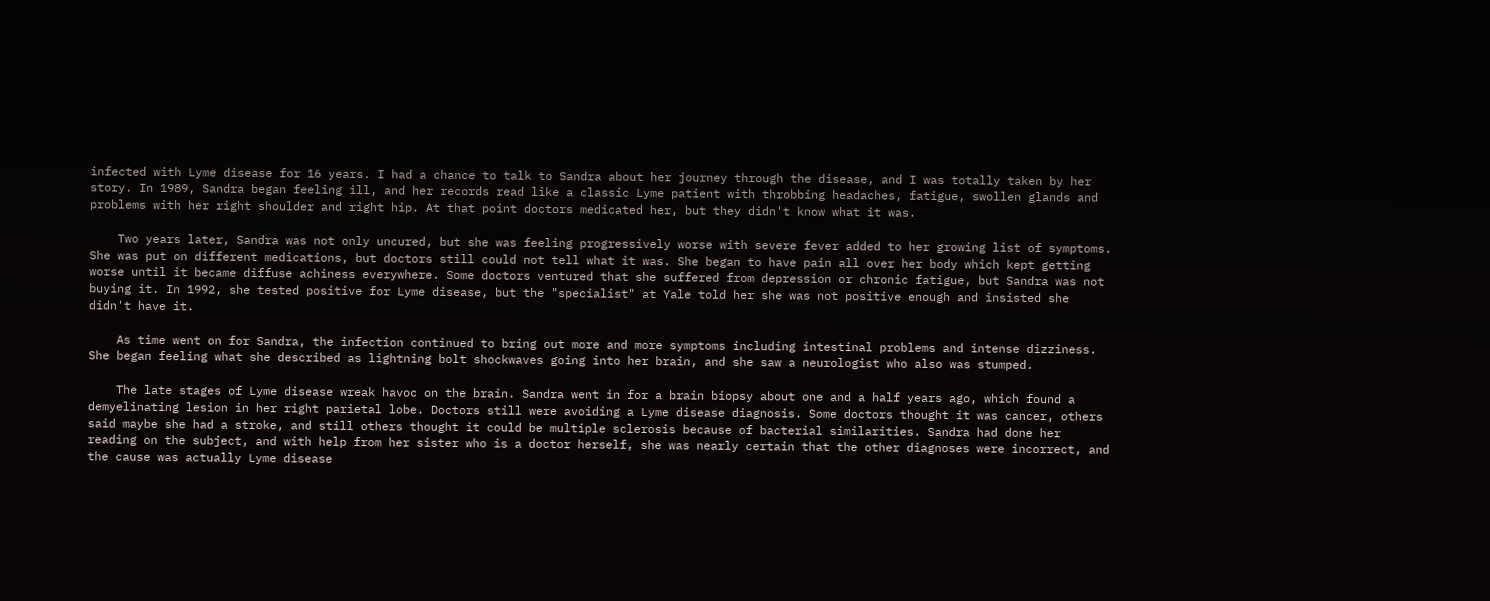infected with Lyme disease for 16 years. I had a chance to talk to Sandra about her journey through the disease, and I was totally taken by her story. In 1989, Sandra began feeling ill, and her records read like a classic Lyme patient with throbbing headaches, fatigue, swollen glands and problems with her right shoulder and right hip. At that point doctors medicated her, but they didn't know what it was.

    Two years later, Sandra was not only uncured, but she was feeling progressively worse with severe fever added to her growing list of symptoms. She was put on different medications, but doctors still could not tell what it was. She began to have pain all over her body which kept getting worse until it became diffuse achiness everywhere. Some doctors ventured that she suffered from depression or chronic fatigue, but Sandra was not buying it. In 1992, she tested positive for Lyme disease, but the "specialist" at Yale told her she was not positive enough and insisted she didn't have it.

    As time went on for Sandra, the infection continued to bring out more and more symptoms including intestinal problems and intense dizziness. She began feeling what she described as lightning bolt shockwaves going into her brain, and she saw a neurologist who also was stumped.

    The late stages of Lyme disease wreak havoc on the brain. Sandra went in for a brain biopsy about one and a half years ago, which found a demyelinating lesion in her right parietal lobe. Doctors still were avoiding a Lyme disease diagnosis. Some doctors thought it was cancer, others said maybe she had a stroke, and still others thought it could be multiple sclerosis because of bacterial similarities. Sandra had done her reading on the subject, and with help from her sister who is a doctor herself, she was nearly certain that the other diagnoses were incorrect, and the cause was actually Lyme disease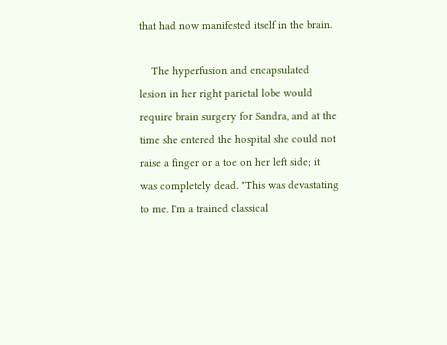that had now manifested itself in the brain.

    The hyperfusion and encapsulated lesion in her right parietal lobe would require brain surgery for Sandra, and at the time she entered the hospital she could not raise a finger or a toe on her left side; it was completely dead. "This was devastating to me. I'm a trained classical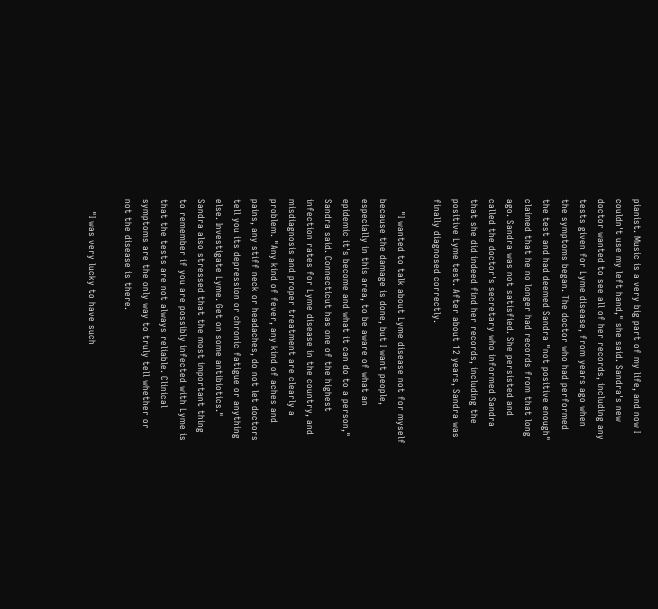pianist. Music is a very big part of my life, and now I couldn't use my left hand," she said. Sandra's new doctor wanted to see all of her records, including any tests given for Lyme disease, from years ago when the symptoms began. The doctor who had performed the test and had deemed Sandra "not positive enough" claimed that he no longer had records from that long ago. Sandra was not satisfied. She persisted and called the doctor's secretary who informed Sandra that she did indeed find her records, including the positive Lyme test. After about 12 years, Sandra was finally diagnosed correctly.

    "I wanted to talk about Lyme disease not for myself because the damage is done, but I want people, especially in this area, to be aware of what an epidemic it's become and what it can do to a person," Sandra said. Connecticut has one of the highest infection rates for Lyme disease in the country, and misdiagnosis and proper treatment are clearly a problem. "Any kind of fever, any kind of aches and pains, any stiff neck or headaches, do not let doctors tell you its depression or chronic fatigue or anything else. Investigate Lyme. Get on some antibiotics." Sandra also stressed that the most important thing to remember if you are possibly infected with Lyme is that the tests are not always reliable. Clinical symptoms are the only way to truly tell whether or not the disease is there.

    "I was very lucky to have such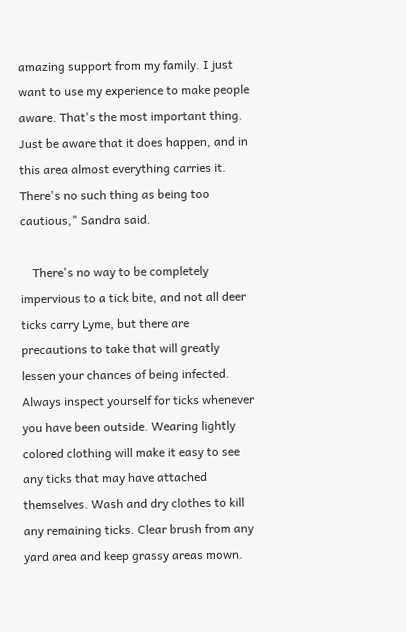amazing support from my family. I just want to use my experience to make people aware. That's the most important thing. Just be aware that it does happen, and in this area almost everything carries it. There's no such thing as being too cautious," Sandra said.

    There's no way to be completely impervious to a tick bite, and not all deer ticks carry Lyme, but there are precautions to take that will greatly lessen your chances of being infected. Always inspect yourself for ticks whenever you have been outside. Wearing lightly colored clothing will make it easy to see any ticks that may have attached themselves. Wash and dry clothes to kill any remaining ticks. Clear brush from any yard area and keep grassy areas mown.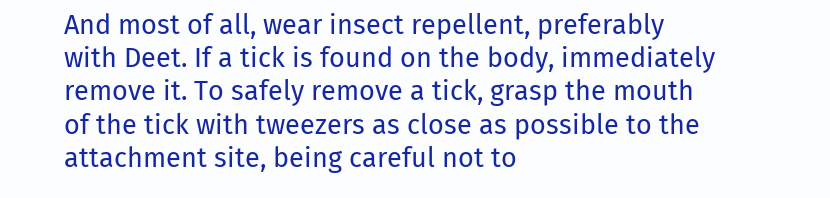And most of all, wear insect repellent, preferably with Deet. If a tick is found on the body, immediately remove it. To safely remove a tick, grasp the mouth of the tick with tweezers as close as possible to the attachment site, being careful not to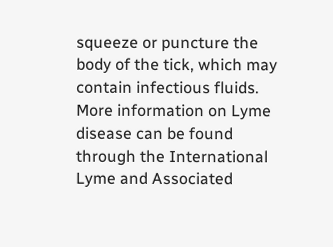squeeze or puncture the body of the tick, which may contain infectious fluids. More information on Lyme disease can be found through the International Lyme and Associated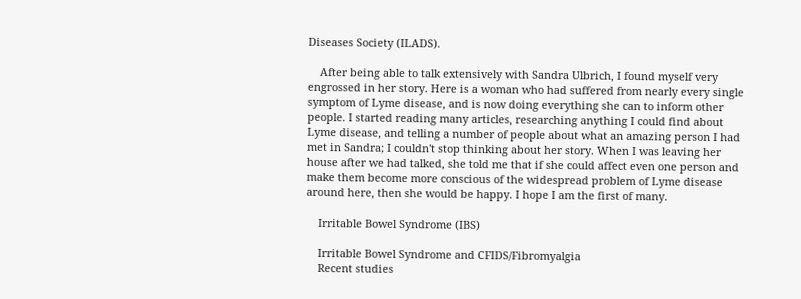Diseases Society (ILADS).

    After being able to talk extensively with Sandra Ulbrich, I found myself very engrossed in her story. Here is a woman who had suffered from nearly every single symptom of Lyme disease, and is now doing everything she can to inform other people. I started reading many articles, researching anything I could find about Lyme disease, and telling a number of people about what an amazing person I had met in Sandra; I couldn't stop thinking about her story. When I was leaving her house after we had talked, she told me that if she could affect even one person and make them become more conscious of the widespread problem of Lyme disease around here, then she would be happy. I hope I am the first of many.

    Irritable Bowel Syndrome (IBS)

    Irritable Bowel Syndrome and CFIDS/Fibromyalgia
    Recent studies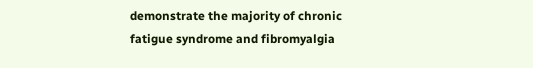demonstrate the majority of chronic fatigue syndrome and fibromyalgia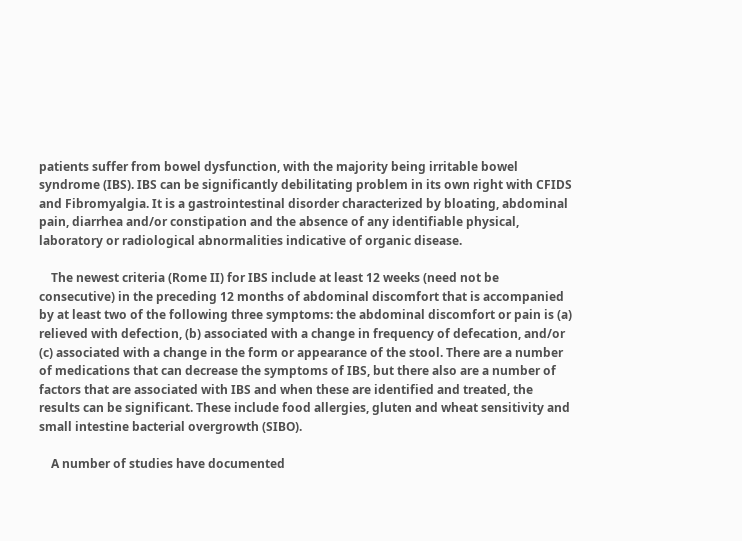patients suffer from bowel dysfunction, with the majority being irritable bowel syndrome (IBS). IBS can be significantly debilitating problem in its own right with CFIDS and Fibromyalgia. It is a gastrointestinal disorder characterized by bloating, abdominal pain, diarrhea and/or constipation and the absence of any identifiable physical, laboratory or radiological abnormalities indicative of organic disease.

    The newest criteria (Rome II) for IBS include at least 12 weeks (need not be consecutive) in the preceding 12 months of abdominal discomfort that is accompanied by at least two of the following three symptoms: the abdominal discomfort or pain is (a) relieved with defection, (b) associated with a change in frequency of defecation, and/or (c) associated with a change in the form or appearance of the stool. There are a number of medications that can decrease the symptoms of IBS, but there also are a number of factors that are associated with IBS and when these are identified and treated, the results can be significant. These include food allergies, gluten and wheat sensitivity and small intestine bacterial overgrowth (SIBO).

    A number of studies have documented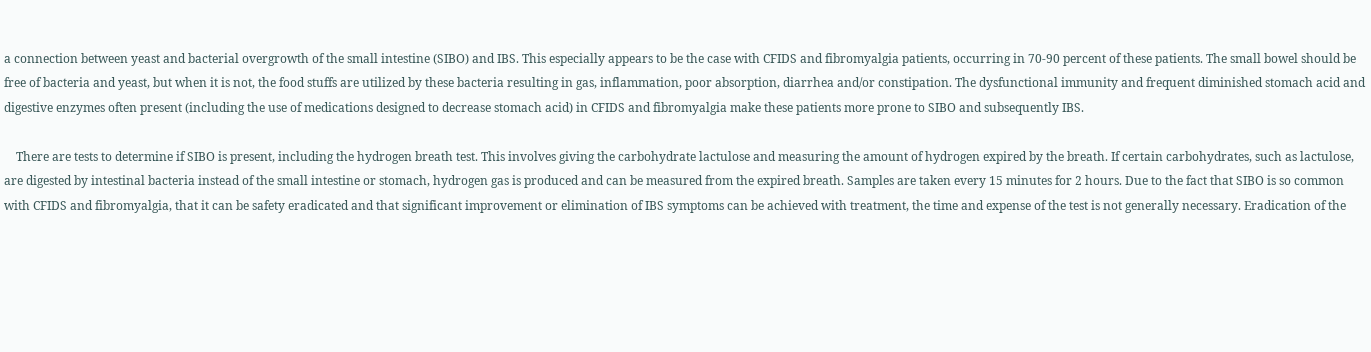a connection between yeast and bacterial overgrowth of the small intestine (SIBO) and IBS. This especially appears to be the case with CFIDS and fibromyalgia patients, occurring in 70-90 percent of these patients. The small bowel should be free of bacteria and yeast, but when it is not, the food stuffs are utilized by these bacteria resulting in gas, inflammation, poor absorption, diarrhea and/or constipation. The dysfunctional immunity and frequent diminished stomach acid and digestive enzymes often present (including the use of medications designed to decrease stomach acid) in CFIDS and fibromyalgia make these patients more prone to SIBO and subsequently IBS.

    There are tests to determine if SIBO is present, including the hydrogen breath test. This involves giving the carbohydrate lactulose and measuring the amount of hydrogen expired by the breath. If certain carbohydrates, such as lactulose, are digested by intestinal bacteria instead of the small intestine or stomach, hydrogen gas is produced and can be measured from the expired breath. Samples are taken every 15 minutes for 2 hours. Due to the fact that SIBO is so common with CFIDS and fibromyalgia, that it can be safety eradicated and that significant improvement or elimination of IBS symptoms can be achieved with treatment, the time and expense of the test is not generally necessary. Eradication of the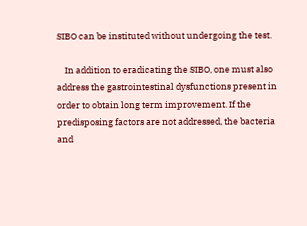SIBO can be instituted without undergoing the test.

    In addition to eradicating the SIBO, one must also address the gastrointestinal dysfunctions present in order to obtain long term improvement. If the predisposing factors are not addressed, the bacteria and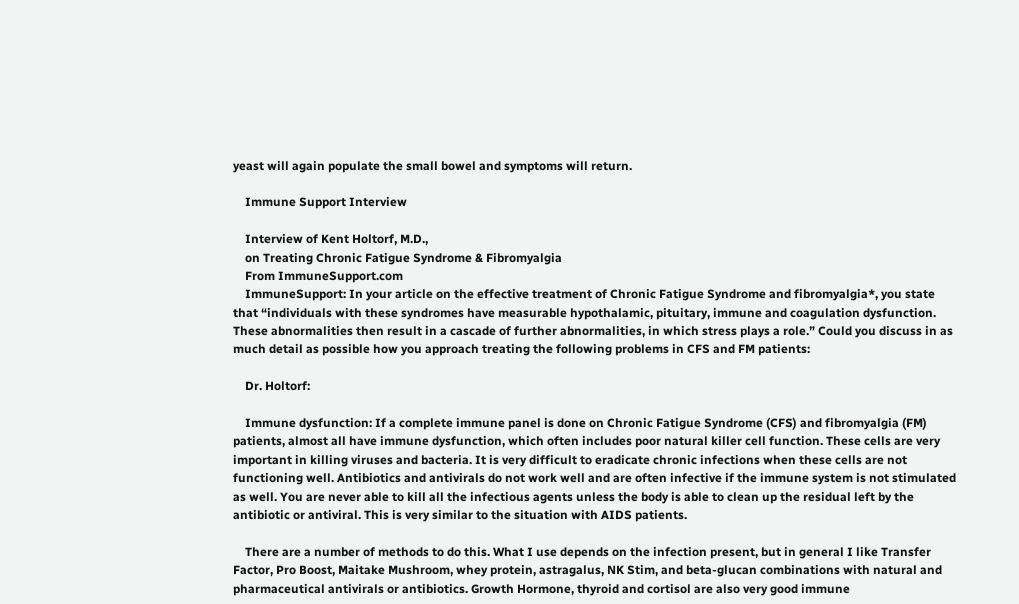yeast will again populate the small bowel and symptoms will return.

    Immune Support Interview

    Interview of Kent Holtorf, M.D.,
    on Treating Chronic Fatigue Syndrome & Fibromyalgia
    From ImmuneSupport.com
    ImmuneSupport: In your article on the effective treatment of Chronic Fatigue Syndrome and fibromyalgia*, you state that “individuals with these syndromes have measurable hypothalamic, pituitary, immune and coagulation dysfunction. These abnormalities then result in a cascade of further abnormalities, in which stress plays a role.” Could you discuss in as much detail as possible how you approach treating the following problems in CFS and FM patients:

    Dr. Holtorf:

    Immune dysfunction: If a complete immune panel is done on Chronic Fatigue Syndrome (CFS) and fibromyalgia (FM) patients, almost all have immune dysfunction, which often includes poor natural killer cell function. These cells are very important in killing viruses and bacteria. It is very difficult to eradicate chronic infections when these cells are not functioning well. Antibiotics and antivirals do not work well and are often infective if the immune system is not stimulated as well. You are never able to kill all the infectious agents unless the body is able to clean up the residual left by the antibiotic or antiviral. This is very similar to the situation with AIDS patients.

    There are a number of methods to do this. What I use depends on the infection present, but in general I like Transfer Factor, Pro Boost, Maitake Mushroom, whey protein, astragalus, NK Stim, and beta-glucan combinations with natural and pharmaceutical antivirals or antibiotics. Growth Hormone, thyroid and cortisol are also very good immune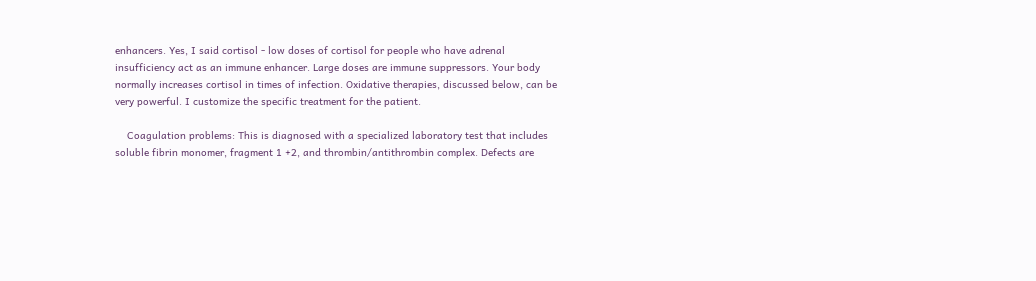enhancers. Yes, I said cortisol - low doses of cortisol for people who have adrenal insufficiency act as an immune enhancer. Large doses are immune suppressors. Your body normally increases cortisol in times of infection. Oxidative therapies, discussed below, can be very powerful. I customize the specific treatment for the patient.

    Coagulation problems: This is diagnosed with a specialized laboratory test that includes soluble fibrin monomer, fragment 1 +2, and thrombin/antithrombin complex. Defects are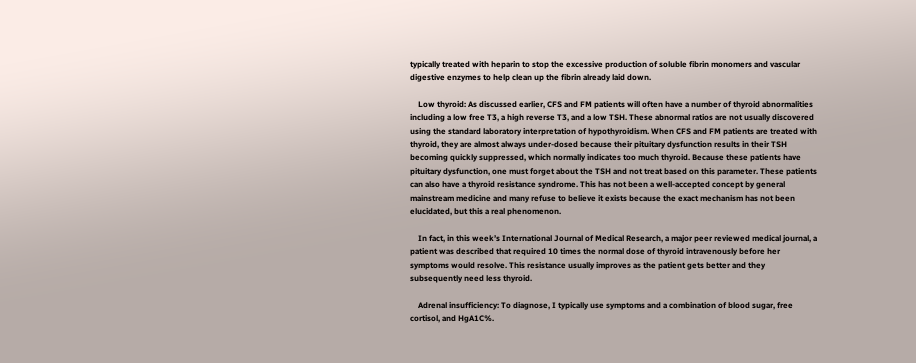typically treated with heparin to stop the excessive production of soluble fibrin monomers and vascular digestive enzymes to help clean up the fibrin already laid down.

    Low thyroid: As discussed earlier, CFS and FM patients will often have a number of thyroid abnormalities including a low free T3, a high reverse T3, and a low TSH. These abnormal ratios are not usually discovered using the standard laboratory interpretation of hypothyroidism. When CFS and FM patients are treated with thyroid, they are almost always under-dosed because their pituitary dysfunction results in their TSH becoming quickly suppressed, which normally indicates too much thyroid. Because these patients have pituitary dysfunction, one must forget about the TSH and not treat based on this parameter. These patients can also have a thyroid resistance syndrome. This has not been a well-accepted concept by general mainstream medicine and many refuse to believe it exists because the exact mechanism has not been elucidated, but this a real phenomenon.

    In fact, in this week’s International Journal of Medical Research, a major peer reviewed medical journal, a patient was described that required 10 times the normal dose of thyroid intravenously before her symptoms would resolve. This resistance usually improves as the patient gets better and they subsequently need less thyroid.

    Adrenal insufficiency: To diagnose, I typically use symptoms and a combination of blood sugar, free cortisol, and HgA1C%.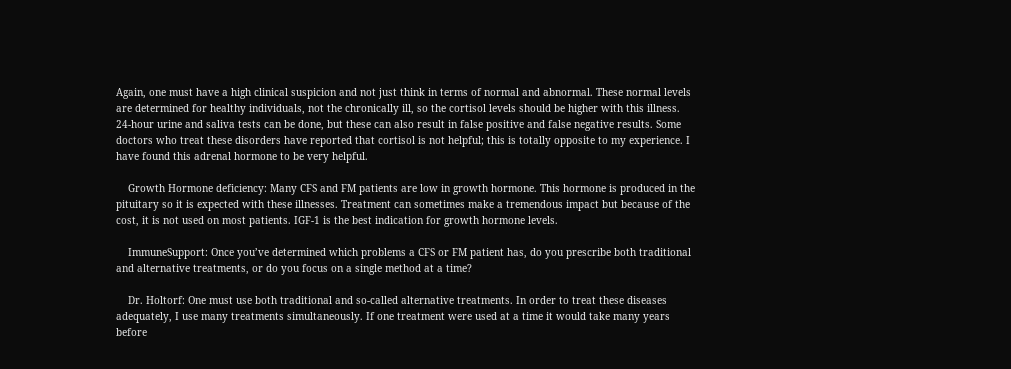Again, one must have a high clinical suspicion and not just think in terms of normal and abnormal. These normal levels are determined for healthy individuals, not the chronically ill, so the cortisol levels should be higher with this illness. 24-hour urine and saliva tests can be done, but these can also result in false positive and false negative results. Some doctors who treat these disorders have reported that cortisol is not helpful; this is totally opposite to my experience. I have found this adrenal hormone to be very helpful.

    Growth Hormone deficiency: Many CFS and FM patients are low in growth hormone. This hormone is produced in the pituitary so it is expected with these illnesses. Treatment can sometimes make a tremendous impact but because of the cost, it is not used on most patients. IGF-1 is the best indication for growth hormone levels.

    ImmuneSupport: Once you’ve determined which problems a CFS or FM patient has, do you prescribe both traditional and alternative treatments, or do you focus on a single method at a time?

    Dr. Holtorf: One must use both traditional and so-called alternative treatments. In order to treat these diseases adequately, I use many treatments simultaneously. If one treatment were used at a time it would take many years before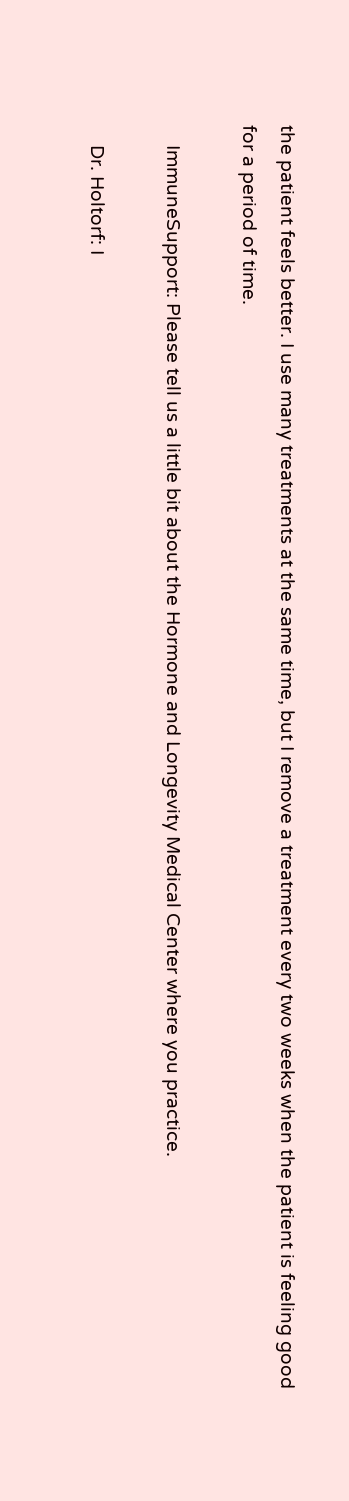the patient feels better. I use many treatments at the same time, but I remove a treatment every two weeks when the patient is feeling good for a period of time.

    ImmuneSupport: Please tell us a little bit about the Hormone and Longevity Medical Center where you practice.

    Dr. Holtorf: I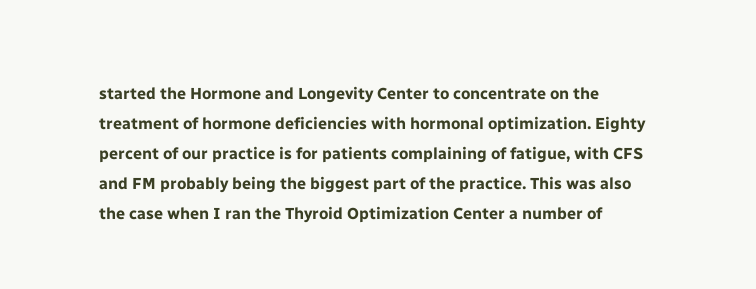started the Hormone and Longevity Center to concentrate on the treatment of hormone deficiencies with hormonal optimization. Eighty percent of our practice is for patients complaining of fatigue, with CFS and FM probably being the biggest part of the practice. This was also the case when I ran the Thyroid Optimization Center a number of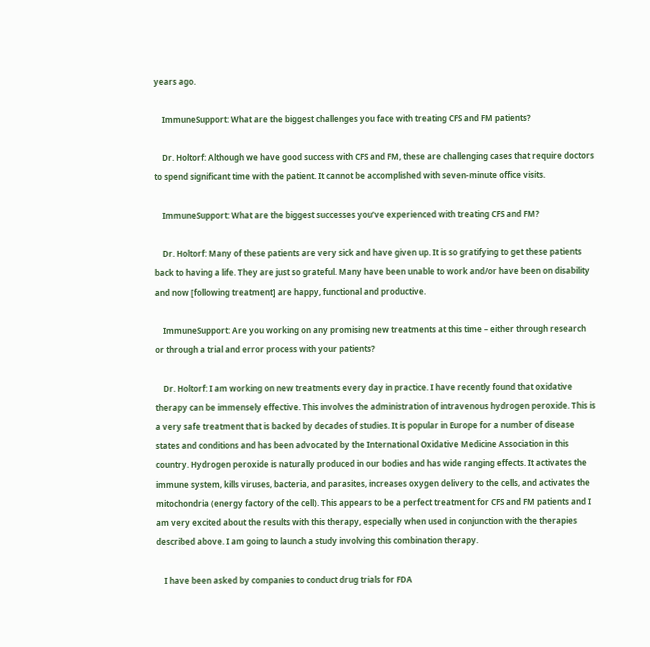years ago.

    ImmuneSupport: What are the biggest challenges you face with treating CFS and FM patients?

    Dr. Holtorf: Although we have good success with CFS and FM, these are challenging cases that require doctors to spend significant time with the patient. It cannot be accomplished with seven-minute office visits.

    ImmuneSupport: What are the biggest successes you’ve experienced with treating CFS and FM?

    Dr. Holtorf: Many of these patients are very sick and have given up. It is so gratifying to get these patients back to having a life. They are just so grateful. Many have been unable to work and/or have been on disability and now [following treatment] are happy, functional and productive.

    ImmuneSupport: Are you working on any promising new treatments at this time – either through research or through a trial and error process with your patients?

    Dr. Holtorf: I am working on new treatments every day in practice. I have recently found that oxidative therapy can be immensely effective. This involves the administration of intravenous hydrogen peroxide. This is a very safe treatment that is backed by decades of studies. It is popular in Europe for a number of disease states and conditions and has been advocated by the International Oxidative Medicine Association in this country. Hydrogen peroxide is naturally produced in our bodies and has wide ranging effects. It activates the immune system, kills viruses, bacteria, and parasites, increases oxygen delivery to the cells, and activates the mitochondria (energy factory of the cell). This appears to be a perfect treatment for CFS and FM patients and I am very excited about the results with this therapy, especially when used in conjunction with the therapies described above. I am going to launch a study involving this combination therapy.

    I have been asked by companies to conduct drug trials for FDA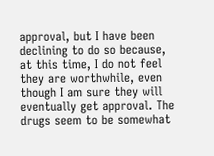approval, but I have been declining to do so because, at this time, I do not feel they are worthwhile, even though I am sure they will eventually get approval. The drugs seem to be somewhat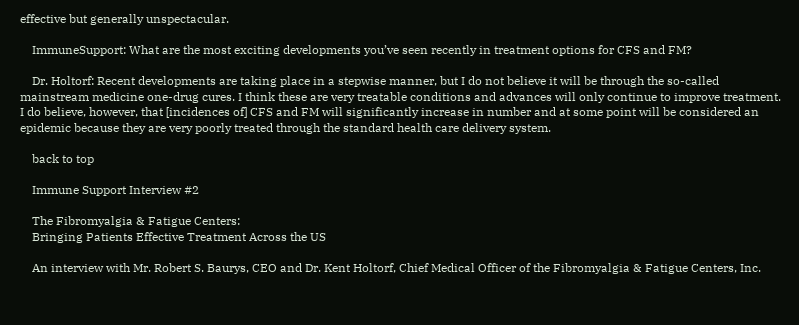effective but generally unspectacular.

    ImmuneSupport: What are the most exciting developments you’ve seen recently in treatment options for CFS and FM?

    Dr. Holtorf: Recent developments are taking place in a stepwise manner, but I do not believe it will be through the so-called mainstream medicine one-drug cures. I think these are very treatable conditions and advances will only continue to improve treatment. I do believe, however, that [incidences of] CFS and FM will significantly increase in number and at some point will be considered an epidemic because they are very poorly treated through the standard health care delivery system.

    back to top

    Immune Support Interview #2

    The Fibromyalgia & Fatigue Centers:
    Bringing Patients Effective Treatment Across the US

    An interview with Mr. Robert S. Baurys, CEO and Dr. Kent Holtorf, Chief Medical Officer of the Fibromyalgia & Fatigue Centers, Inc.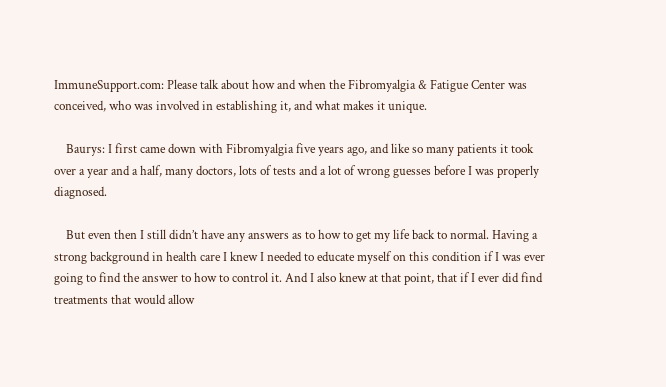ImmuneSupport.com: Please talk about how and when the Fibromyalgia & Fatigue Center was conceived, who was involved in establishing it, and what makes it unique.

    Baurys: I first came down with Fibromyalgia five years ago, and like so many patients it took over a year and a half, many doctors, lots of tests and a lot of wrong guesses before I was properly diagnosed.

    But even then I still didn’t have any answers as to how to get my life back to normal. Having a strong background in health care I knew I needed to educate myself on this condition if I was ever going to find the answer to how to control it. And I also knew at that point, that if I ever did find treatments that would allow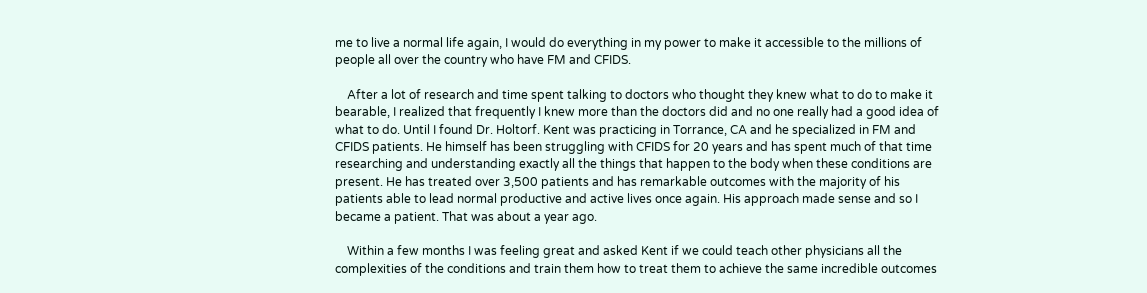me to live a normal life again, I would do everything in my power to make it accessible to the millions of people all over the country who have FM and CFIDS.

    After a lot of research and time spent talking to doctors who thought they knew what to do to make it bearable, I realized that frequently I knew more than the doctors did and no one really had a good idea of what to do. Until I found Dr. Holtorf. Kent was practicing in Torrance, CA and he specialized in FM and CFIDS patients. He himself has been struggling with CFIDS for 20 years and has spent much of that time researching and understanding exactly all the things that happen to the body when these conditions are present. He has treated over 3,500 patients and has remarkable outcomes with the majority of his patients able to lead normal productive and active lives once again. His approach made sense and so I became a patient. That was about a year ago.

    Within a few months I was feeling great and asked Kent if we could teach other physicians all the complexities of the conditions and train them how to treat them to achieve the same incredible outcomes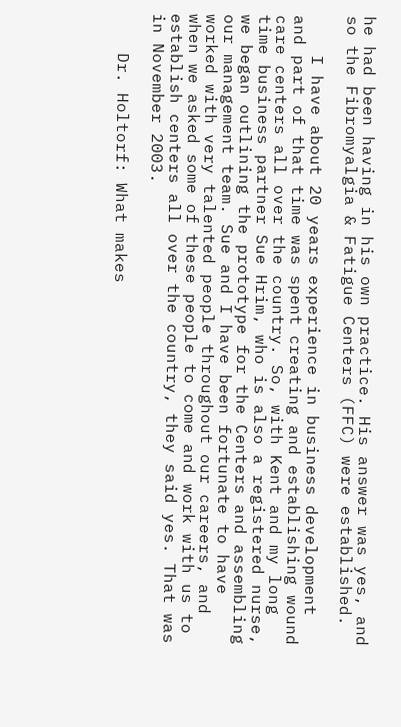he had been having in his own practice. His answer was yes, and so the Fibromyalgia & Fatigue Centers (FFC) were established.

    I have about 20 years experience in business development and part of that time was spent creating and establishing wound care centers all over the country. So, with Kent and my long time business partner Sue Hrim, who is also a registered nurse, we began outlining the prototype for the Centers and assembling our management team. Sue and I have been fortunate to have worked with very talented people throughout our careers, and when we asked some of these people to come and work with us to establish centers all over the country, they said yes. That was in November 2003.

    Dr. Holtorf: What makes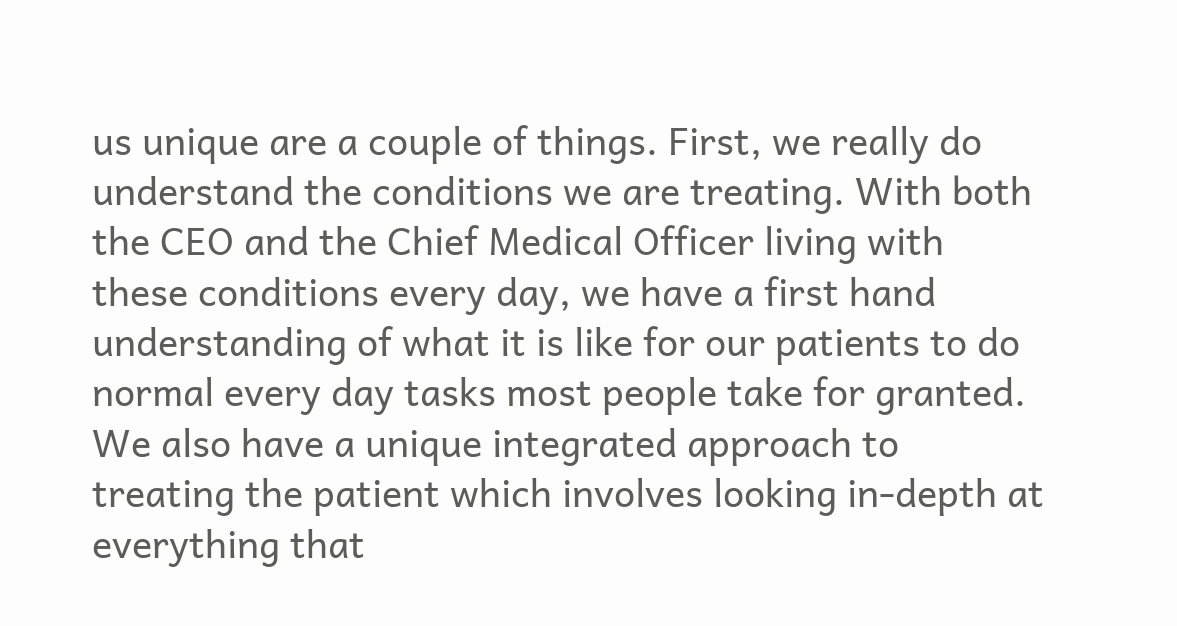us unique are a couple of things. First, we really do understand the conditions we are treating. With both the CEO and the Chief Medical Officer living with these conditions every day, we have a first hand understanding of what it is like for our patients to do normal every day tasks most people take for granted. We also have a unique integrated approach to treating the patient which involves looking in-depth at everything that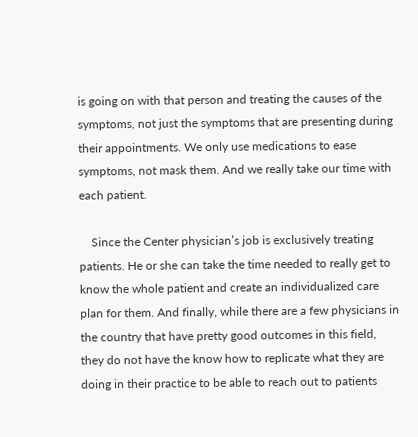is going on with that person and treating the causes of the symptoms, not just the symptoms that are presenting during their appointments. We only use medications to ease symptoms, not mask them. And we really take our time with each patient.

    Since the Center physician’s job is exclusively treating patients. He or she can take the time needed to really get to know the whole patient and create an individualized care plan for them. And finally, while there are a few physicians in the country that have pretty good outcomes in this field, they do not have the know how to replicate what they are doing in their practice to be able to reach out to patients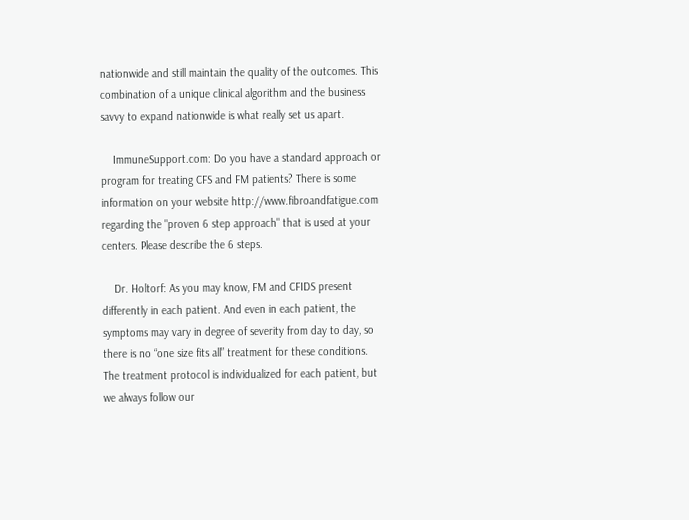nationwide and still maintain the quality of the outcomes. This combination of a unique clinical algorithm and the business savvy to expand nationwide is what really set us apart.

    ImmuneSupport.com: Do you have a standard approach or program for treating CFS and FM patients? There is some information on your website http://www.fibroandfatigue.com regarding the "proven 6 step approach" that is used at your centers. Please describe the 6 steps.

    Dr. Holtorf: As you may know, FM and CFIDS present differently in each patient. And even in each patient, the symptoms may vary in degree of severity from day to day, so there is no “one size fits all” treatment for these conditions. The treatment protocol is individualized for each patient, but we always follow our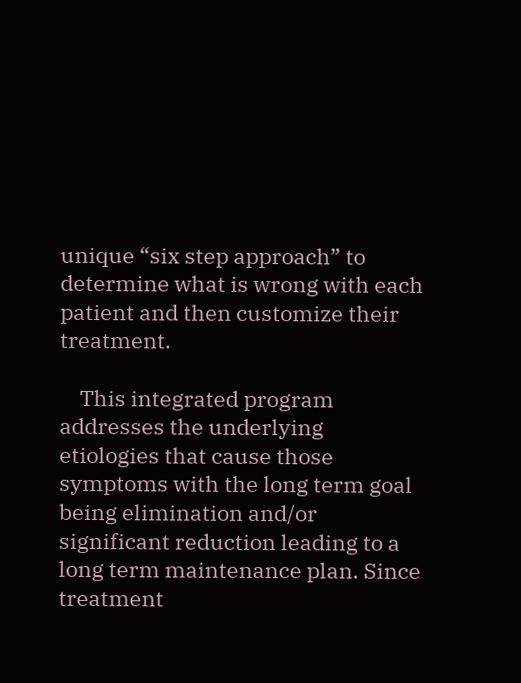unique “six step approach” to determine what is wrong with each patient and then customize their treatment.

    This integrated program addresses the underlying etiologies that cause those symptoms with the long term goal being elimination and/or significant reduction leading to a long term maintenance plan. Since treatment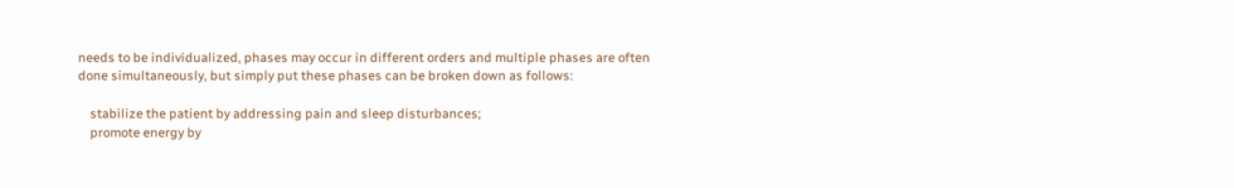needs to be individualized, phases may occur in different orders and multiple phases are often done simultaneously, but simply put these phases can be broken down as follows:

    stabilize the patient by addressing pain and sleep disturbances;
    promote energy by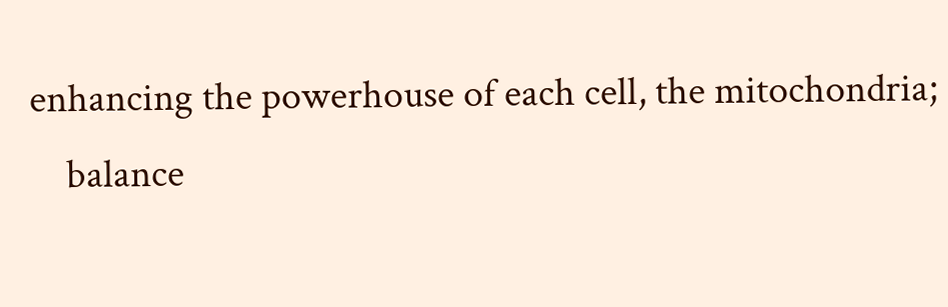enhancing the powerhouse of each cell, the mitochondria;
    balance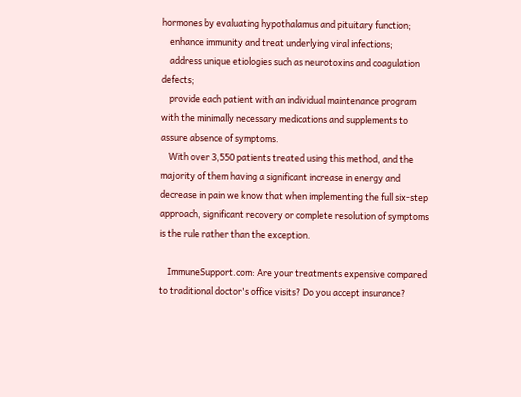hormones by evaluating hypothalamus and pituitary function;
    enhance immunity and treat underlying viral infections;
    address unique etiologies such as neurotoxins and coagulation defects;
    provide each patient with an individual maintenance program with the minimally necessary medications and supplements to assure absence of symptoms.
    With over 3,550 patients treated using this method, and the majority of them having a significant increase in energy and decrease in pain we know that when implementing the full six-step approach, significant recovery or complete resolution of symptoms is the rule rather than the exception.

    ImmuneSupport.com: Are your treatments expensive compared to traditional doctor's office visits? Do you accept insurance?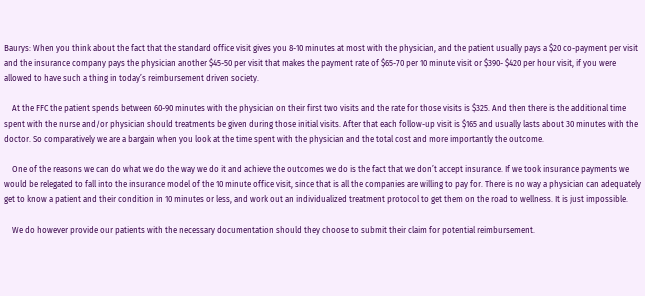Baurys: When you think about the fact that the standard office visit gives you 8-10 minutes at most with the physician, and the patient usually pays a $20 co-payment per visit and the insurance company pays the physician another $45-50 per visit that makes the payment rate of $65-70 per 10 minute visit or $390- $420 per hour visit, if you were allowed to have such a thing in today’s reimbursement driven society.

    At the FFC the patient spends between 60-90 minutes with the physician on their first two visits and the rate for those visits is $325. And then there is the additional time spent with the nurse and/or physician should treatments be given during those initial visits. After that each follow-up visit is $165 and usually lasts about 30 minutes with the doctor. So comparatively we are a bargain when you look at the time spent with the physician and the total cost and more importantly the outcome.

    One of the reasons we can do what we do the way we do it and achieve the outcomes we do is the fact that we don’t accept insurance. If we took insurance payments we would be relegated to fall into the insurance model of the 10 minute office visit, since that is all the companies are willing to pay for. There is no way a physician can adequately get to know a patient and their condition in 10 minutes or less, and work out an individualized treatment protocol to get them on the road to wellness. It is just impossible.

    We do however provide our patients with the necessary documentation should they choose to submit their claim for potential reimbursement.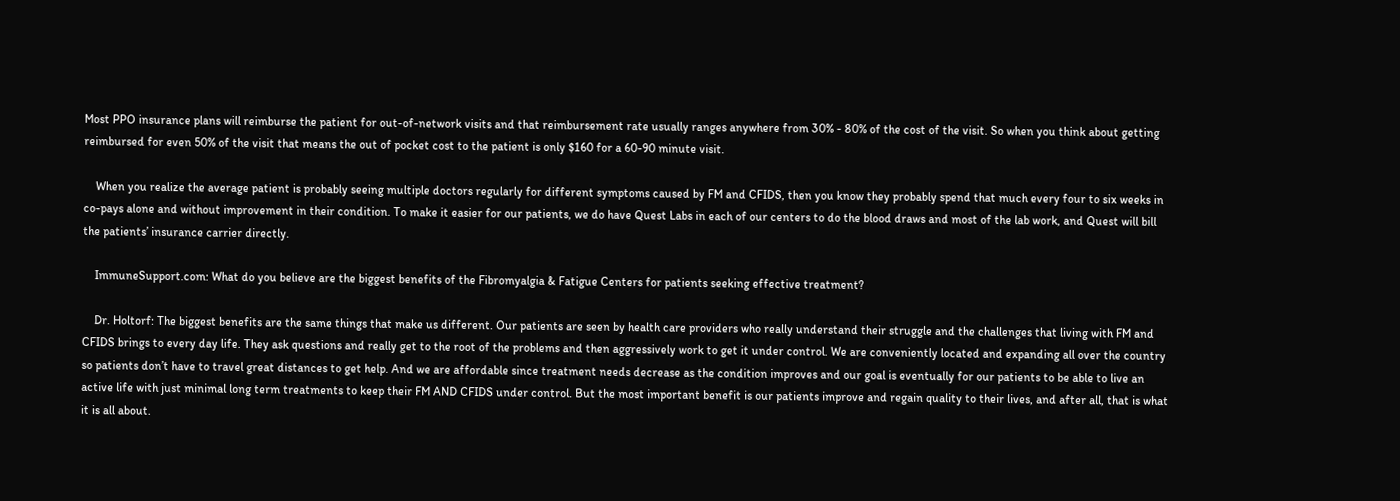Most PPO insurance plans will reimburse the patient for out-of-network visits and that reimbursement rate usually ranges anywhere from 30% - 80% of the cost of the visit. So when you think about getting reimbursed for even 50% of the visit that means the out of pocket cost to the patient is only $160 for a 60-90 minute visit.

    When you realize the average patient is probably seeing multiple doctors regularly for different symptoms caused by FM and CFIDS, then you know they probably spend that much every four to six weeks in co-pays alone and without improvement in their condition. To make it easier for our patients, we do have Quest Labs in each of our centers to do the blood draws and most of the lab work, and Quest will bill the patients’ insurance carrier directly.

    ImmuneSupport.com: What do you believe are the biggest benefits of the Fibromyalgia & Fatigue Centers for patients seeking effective treatment?

    Dr. Holtorf: The biggest benefits are the same things that make us different. Our patients are seen by health care providers who really understand their struggle and the challenges that living with FM and CFIDS brings to every day life. They ask questions and really get to the root of the problems and then aggressively work to get it under control. We are conveniently located and expanding all over the country so patients don’t have to travel great distances to get help. And we are affordable since treatment needs decrease as the condition improves and our goal is eventually for our patients to be able to live an active life with just minimal long term treatments to keep their FM AND CFIDS under control. But the most important benefit is our patients improve and regain quality to their lives, and after all, that is what it is all about.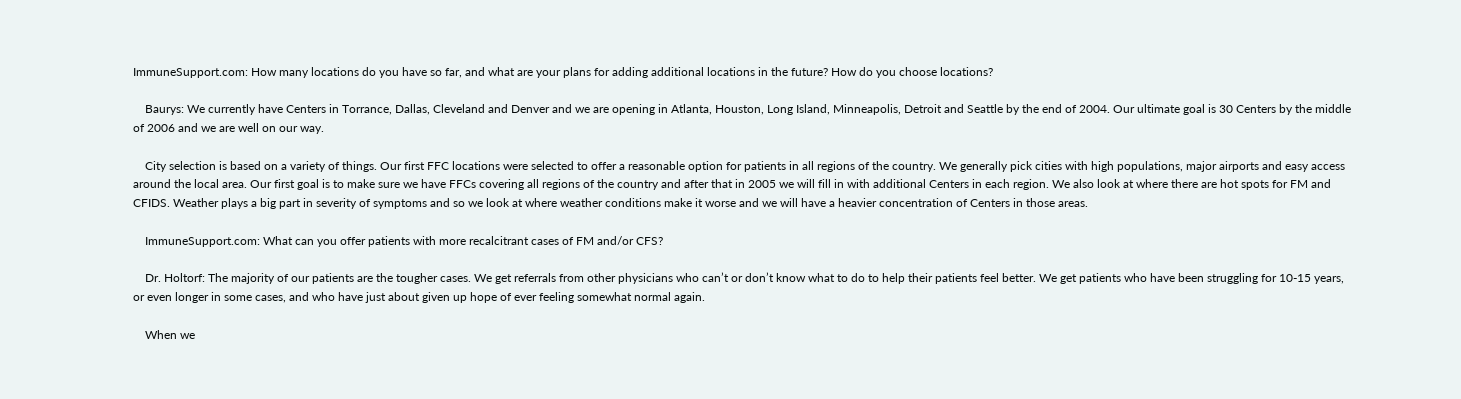ImmuneSupport.com: How many locations do you have so far, and what are your plans for adding additional locations in the future? How do you choose locations?

    Baurys: We currently have Centers in Torrance, Dallas, Cleveland and Denver and we are opening in Atlanta, Houston, Long Island, Minneapolis, Detroit and Seattle by the end of 2004. Our ultimate goal is 30 Centers by the middle of 2006 and we are well on our way.

    City selection is based on a variety of things. Our first FFC locations were selected to offer a reasonable option for patients in all regions of the country. We generally pick cities with high populations, major airports and easy access around the local area. Our first goal is to make sure we have FFCs covering all regions of the country and after that in 2005 we will fill in with additional Centers in each region. We also look at where there are hot spots for FM and CFIDS. Weather plays a big part in severity of symptoms and so we look at where weather conditions make it worse and we will have a heavier concentration of Centers in those areas.

    ImmuneSupport.com: What can you offer patients with more recalcitrant cases of FM and/or CFS?

    Dr. Holtorf: The majority of our patients are the tougher cases. We get referrals from other physicians who can’t or don’t know what to do to help their patients feel better. We get patients who have been struggling for 10-15 years, or even longer in some cases, and who have just about given up hope of ever feeling somewhat normal again.

    When we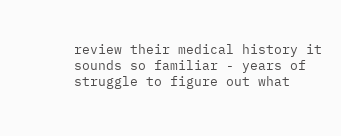review their medical history it sounds so familiar - years of struggle to figure out what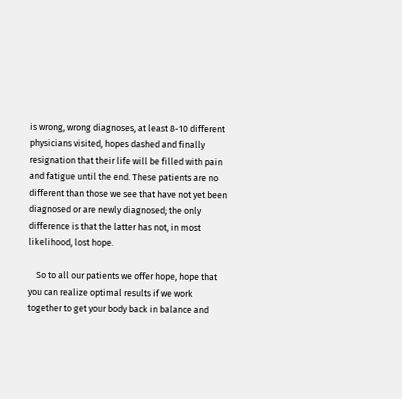is wrong, wrong diagnoses, at least 8-10 different physicians visited, hopes dashed and finally resignation that their life will be filled with pain and fatigue until the end. These patients are no different than those we see that have not yet been diagnosed or are newly diagnosed; the only difference is that the latter has not, in most likelihood, lost hope.

    So to all our patients we offer hope, hope that you can realize optimal results if we work together to get your body back in balance and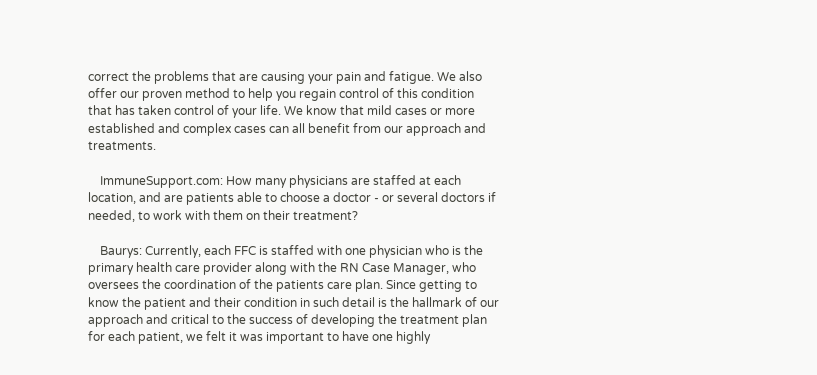correct the problems that are causing your pain and fatigue. We also offer our proven method to help you regain control of this condition that has taken control of your life. We know that mild cases or more established and complex cases can all benefit from our approach and treatments.

    ImmuneSupport.com: How many physicians are staffed at each location, and are patients able to choose a doctor - or several doctors if needed, to work with them on their treatment?

    Baurys: Currently, each FFC is staffed with one physician who is the primary health care provider along with the RN Case Manager, who oversees the coordination of the patients care plan. Since getting to know the patient and their condition in such detail is the hallmark of our approach and critical to the success of developing the treatment plan for each patient, we felt it was important to have one highly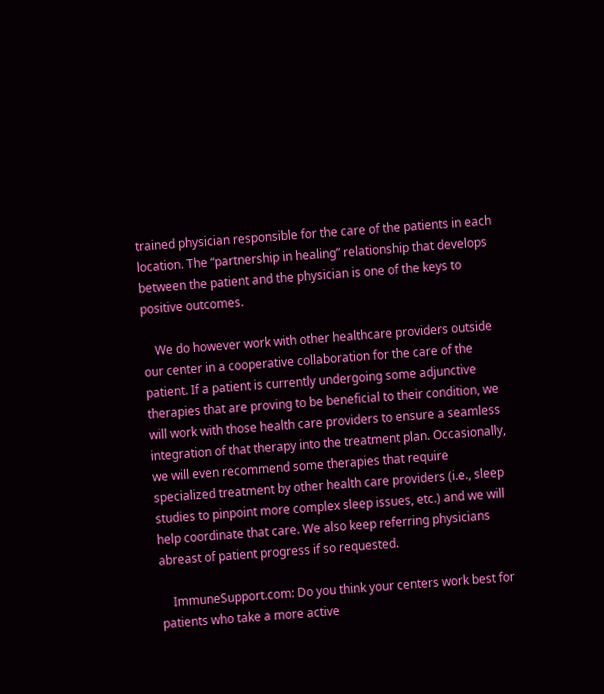trained physician responsible for the care of the patients in each location. The “partnership in healing” relationship that develops between the patient and the physician is one of the keys to positive outcomes.

    We do however work with other healthcare providers outside our center in a cooperative collaboration for the care of the patient. If a patient is currently undergoing some adjunctive therapies that are proving to be beneficial to their condition, we will work with those health care providers to ensure a seamless integration of that therapy into the treatment plan. Occasionally, we will even recommend some therapies that require specialized treatment by other health care providers (i.e., sleep studies to pinpoint more complex sleep issues, etc.) and we will help coordinate that care. We also keep referring physicians abreast of patient progress if so requested.

    ImmuneSupport.com: Do you think your centers work best for patients who take a more active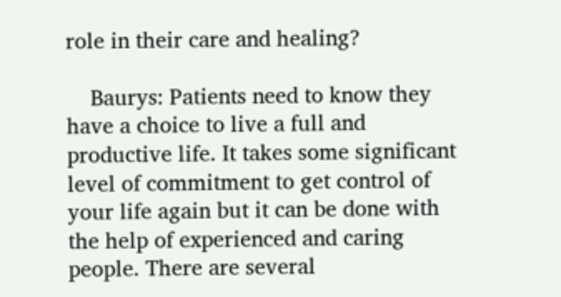role in their care and healing?

    Baurys: Patients need to know they have a choice to live a full and productive life. It takes some significant level of commitment to get control of your life again but it can be done with the help of experienced and caring people. There are several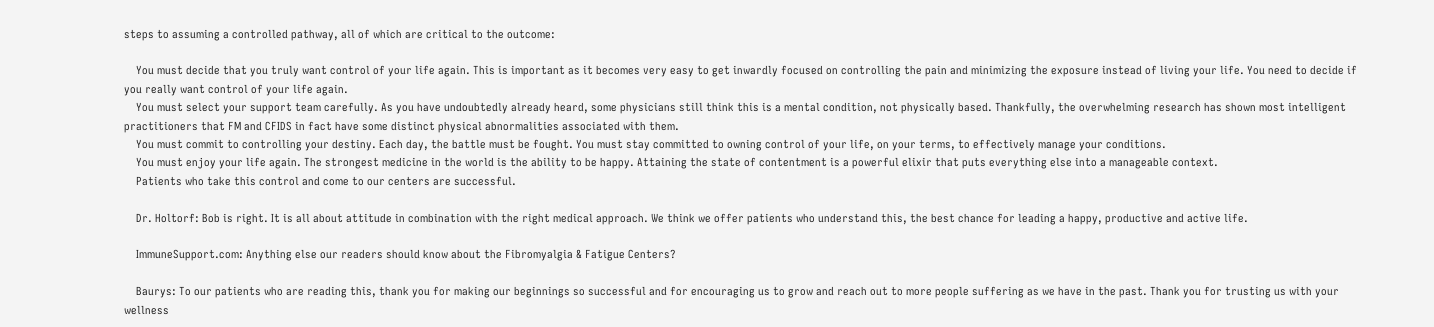steps to assuming a controlled pathway, all of which are critical to the outcome:

    You must decide that you truly want control of your life again. This is important as it becomes very easy to get inwardly focused on controlling the pain and minimizing the exposure instead of living your life. You need to decide if you really want control of your life again.
    You must select your support team carefully. As you have undoubtedly already heard, some physicians still think this is a mental condition, not physically based. Thankfully, the overwhelming research has shown most intelligent practitioners that FM and CFIDS in fact have some distinct physical abnormalities associated with them.
    You must commit to controlling your destiny. Each day, the battle must be fought. You must stay committed to owning control of your life, on your terms, to effectively manage your conditions.
    You must enjoy your life again. The strongest medicine in the world is the ability to be happy. Attaining the state of contentment is a powerful elixir that puts everything else into a manageable context.
    Patients who take this control and come to our centers are successful.

    Dr. Holtorf: Bob is right. It is all about attitude in combination with the right medical approach. We think we offer patients who understand this, the best chance for leading a happy, productive and active life.

    ImmuneSupport.com: Anything else our readers should know about the Fibromyalgia & Fatigue Centers?

    Baurys: To our patients who are reading this, thank you for making our beginnings so successful and for encouraging us to grow and reach out to more people suffering as we have in the past. Thank you for trusting us with your wellness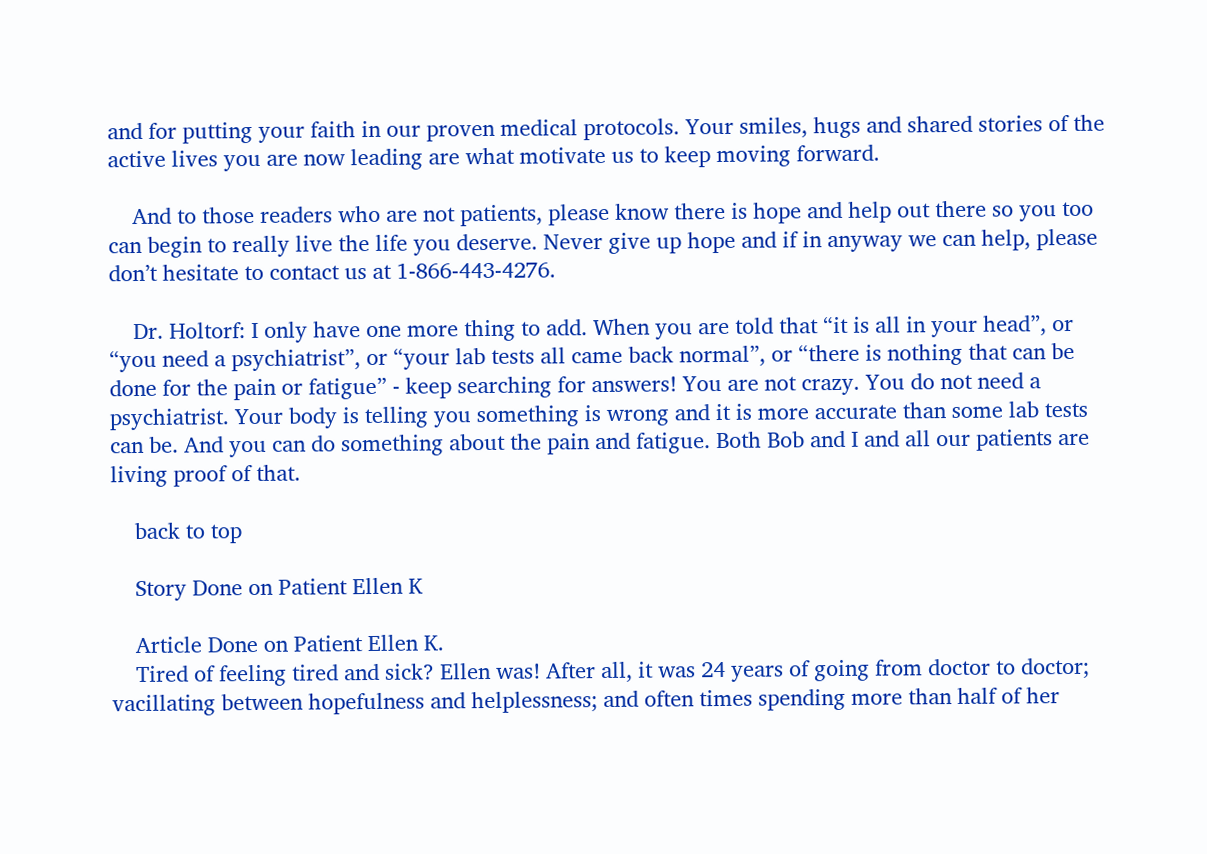and for putting your faith in our proven medical protocols. Your smiles, hugs and shared stories of the active lives you are now leading are what motivate us to keep moving forward.

    And to those readers who are not patients, please know there is hope and help out there so you too can begin to really live the life you deserve. Never give up hope and if in anyway we can help, please don’t hesitate to contact us at 1-866-443-4276.

    Dr. Holtorf: I only have one more thing to add. When you are told that “it is all in your head”, or “you need a psychiatrist”, or “your lab tests all came back normal”, or “there is nothing that can be done for the pain or fatigue” - keep searching for answers! You are not crazy. You do not need a psychiatrist. Your body is telling you something is wrong and it is more accurate than some lab tests can be. And you can do something about the pain and fatigue. Both Bob and I and all our patients are living proof of that.

    back to top

    Story Done on Patient Ellen K

    Article Done on Patient Ellen K.
    Tired of feeling tired and sick? Ellen was! After all, it was 24 years of going from doctor to doctor; vacillating between hopefulness and helplessness; and often times spending more than half of her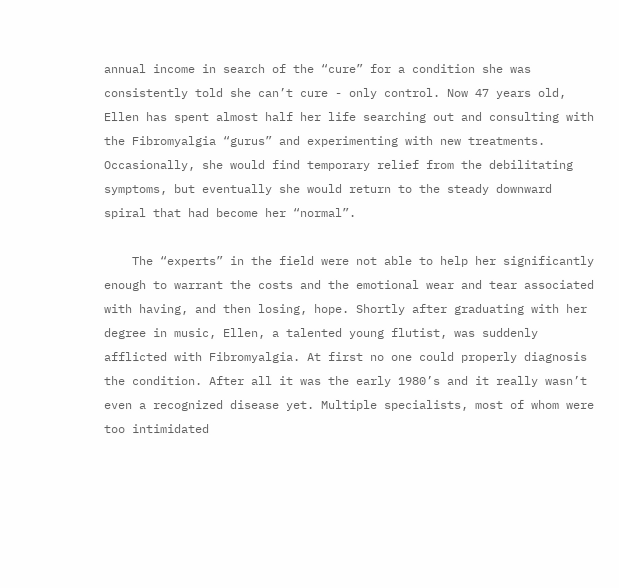annual income in search of the “cure” for a condition she was consistently told she can’t cure - only control. Now 47 years old, Ellen has spent almost half her life searching out and consulting with the Fibromyalgia “gurus” and experimenting with new treatments. Occasionally, she would find temporary relief from the debilitating symptoms, but eventually she would return to the steady downward spiral that had become her “normal”.

    The “experts” in the field were not able to help her significantly enough to warrant the costs and the emotional wear and tear associated with having, and then losing, hope. Shortly after graduating with her degree in music, Ellen, a talented young flutist, was suddenly afflicted with Fibromyalgia. At first no one could properly diagnosis the condition. After all it was the early 1980’s and it really wasn’t even a recognized disease yet. Multiple specialists, most of whom were too intimidated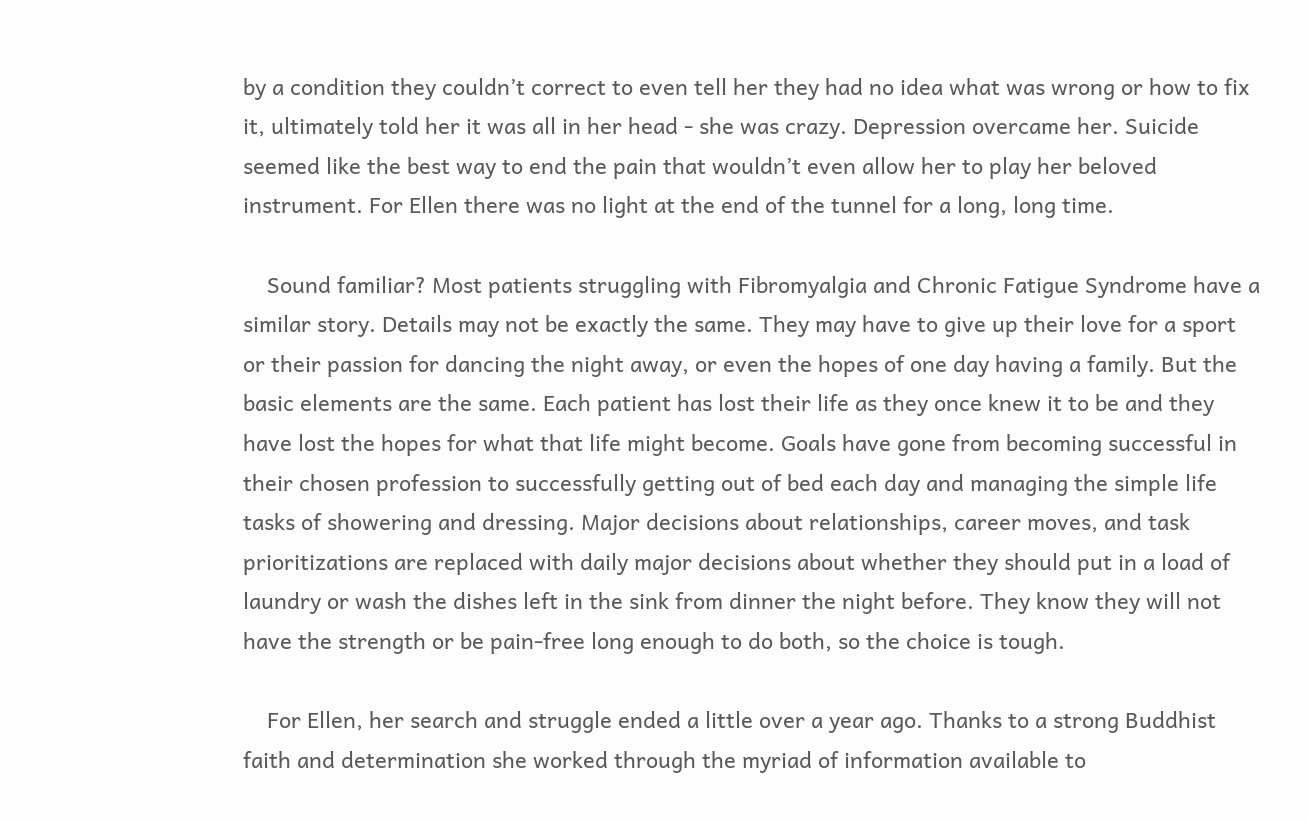by a condition they couldn’t correct to even tell her they had no idea what was wrong or how to fix it, ultimately told her it was all in her head - she was crazy. Depression overcame her. Suicide seemed like the best way to end the pain that wouldn’t even allow her to play her beloved instrument. For Ellen there was no light at the end of the tunnel for a long, long time.

    Sound familiar? Most patients struggling with Fibromyalgia and Chronic Fatigue Syndrome have a similar story. Details may not be exactly the same. They may have to give up their love for a sport or their passion for dancing the night away, or even the hopes of one day having a family. But the basic elements are the same. Each patient has lost their life as they once knew it to be and they have lost the hopes for what that life might become. Goals have gone from becoming successful in their chosen profession to successfully getting out of bed each day and managing the simple life tasks of showering and dressing. Major decisions about relationships, career moves, and task prioritizations are replaced with daily major decisions about whether they should put in a load of laundry or wash the dishes left in the sink from dinner the night before. They know they will not have the strength or be pain-free long enough to do both, so the choice is tough.

    For Ellen, her search and struggle ended a little over a year ago. Thanks to a strong Buddhist faith and determination she worked through the myriad of information available to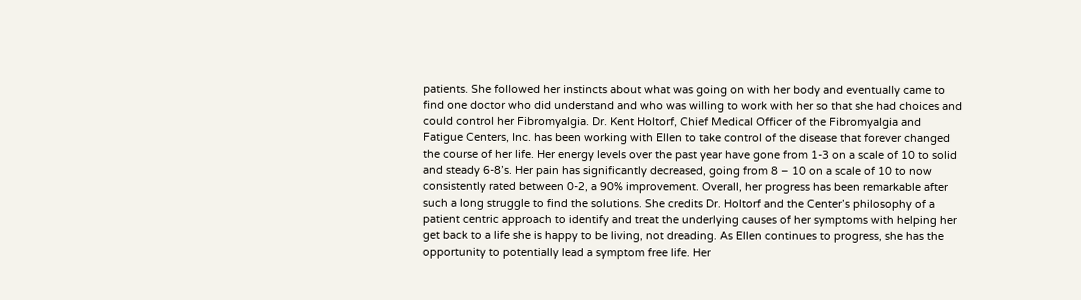patients. She followed her instincts about what was going on with her body and eventually came to find one doctor who did understand and who was willing to work with her so that she had choices and could control her Fibromyalgia. Dr. Kent Holtorf, Chief Medical Officer of the Fibromyalgia and Fatigue Centers, Inc. has been working with Ellen to take control of the disease that forever changed the course of her life. Her energy levels over the past year have gone from 1-3 on a scale of 10 to solid and steady 6-8’s. Her pain has significantly decreased, going from 8 – 10 on a scale of 10 to now consistently rated between 0-2, a 90% improvement. Overall, her progress has been remarkable after such a long struggle to find the solutions. She credits Dr. Holtorf and the Center’s philosophy of a patient centric approach to identify and treat the underlying causes of her symptoms with helping her get back to a life she is happy to be living, not dreading. As Ellen continues to progress, she has the opportunity to potentially lead a symptom free life. Her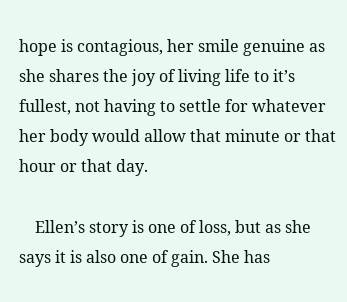hope is contagious, her smile genuine as she shares the joy of living life to it’s fullest, not having to settle for whatever her body would allow that minute or that hour or that day.

    Ellen’s story is one of loss, but as she says it is also one of gain. She has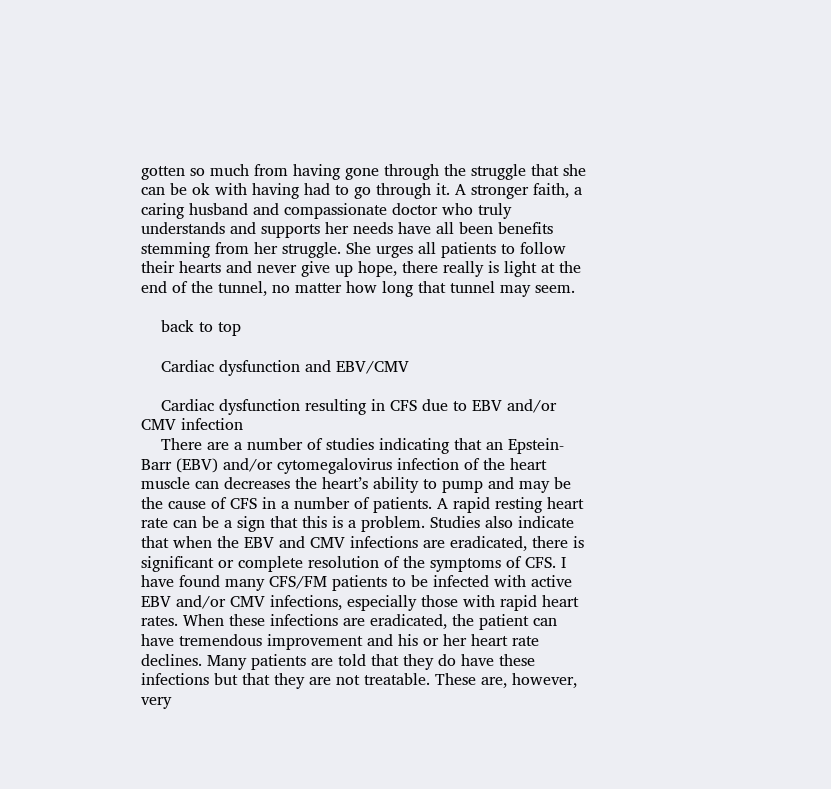gotten so much from having gone through the struggle that she can be ok with having had to go through it. A stronger faith, a caring husband and compassionate doctor who truly understands and supports her needs have all been benefits stemming from her struggle. She urges all patients to follow their hearts and never give up hope, there really is light at the end of the tunnel, no matter how long that tunnel may seem.

    back to top

    Cardiac dysfunction and EBV/CMV

    Cardiac dysfunction resulting in CFS due to EBV and/or CMV infection
    There are a number of studies indicating that an Epstein-Barr (EBV) and/or cytomegalovirus infection of the heart muscle can decreases the heart’s ability to pump and may be the cause of CFS in a number of patients. A rapid resting heart rate can be a sign that this is a problem. Studies also indicate that when the EBV and CMV infections are eradicated, there is significant or complete resolution of the symptoms of CFS. I have found many CFS/FM patients to be infected with active EBV and/or CMV infections, especially those with rapid heart rates. When these infections are eradicated, the patient can have tremendous improvement and his or her heart rate declines. Many patients are told that they do have these infections but that they are not treatable. These are, however, very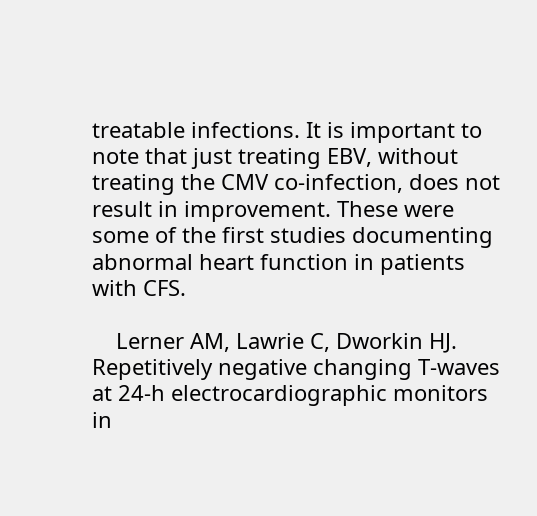treatable infections. It is important to note that just treating EBV, without treating the CMV co-infection, does not result in improvement. These were some of the first studies documenting abnormal heart function in patients with CFS.

    Lerner AM, Lawrie C, Dworkin HJ. Repetitively negative changing T-waves at 24-h electrocardiographic monitors in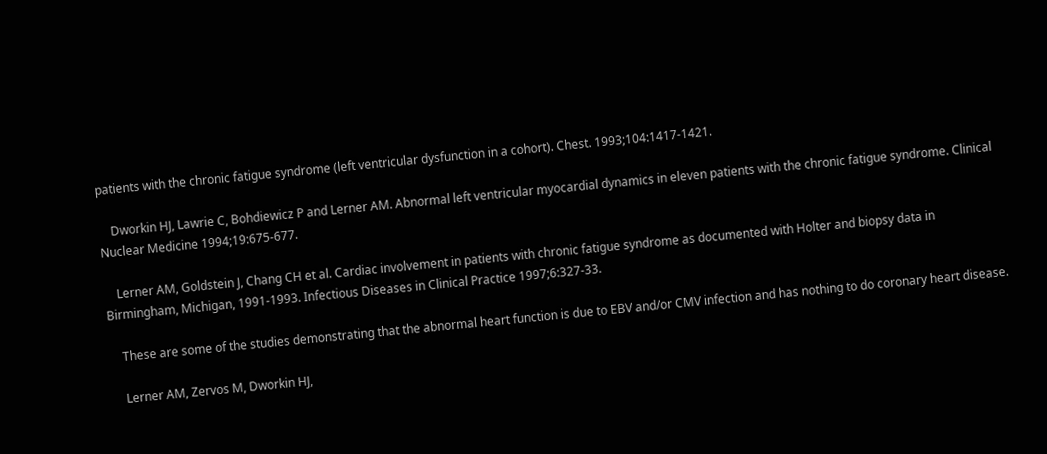patients with the chronic fatigue syndrome (left ventricular dysfunction in a cohort). Chest. 1993;104:1417-1421.

    Dworkin HJ, Lawrie C, Bohdiewicz P and Lerner AM. Abnormal left ventricular myocardial dynamics in eleven patients with the chronic fatigue syndrome. Clinical Nuclear Medicine 1994;19:675-677.

    Lerner AM, Goldstein J, Chang CH et al. Cardiac involvement in patients with chronic fatigue syndrome as documented with Holter and biopsy data in Birmingham, Michigan, 1991-1993. Infectious Diseases in Clinical Practice 1997;6:327-33.

    These are some of the studies demonstrating that the abnormal heart function is due to EBV and/or CMV infection and has nothing to do coronary heart disease.

    Lerner AM, Zervos M, Dworkin HJ,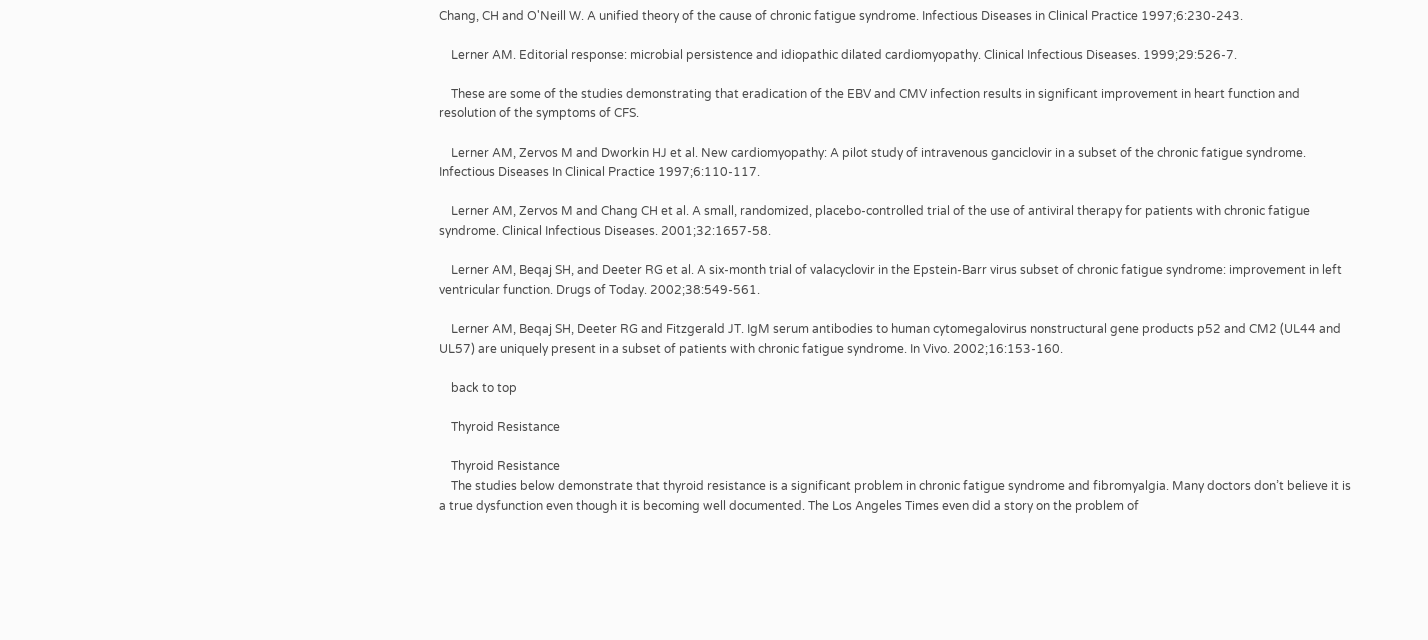Chang, CH and O'Neill W. A unified theory of the cause of chronic fatigue syndrome. Infectious Diseases in Clinical Practice 1997;6:230-243.

    Lerner AM. Editorial response: microbial persistence and idiopathic dilated cardiomyopathy. Clinical Infectious Diseases. 1999;29:526-7.

    These are some of the studies demonstrating that eradication of the EBV and CMV infection results in significant improvement in heart function and resolution of the symptoms of CFS.

    Lerner AM, Zervos M and Dworkin HJ et al. New cardiomyopathy: A pilot study of intravenous ganciclovir in a subset of the chronic fatigue syndrome. Infectious Diseases In Clinical Practice 1997;6:110-117.

    Lerner AM, Zervos M and Chang CH et al. A small, randomized, placebo-controlled trial of the use of antiviral therapy for patients with chronic fatigue syndrome. Clinical Infectious Diseases. 2001;32:1657-58.

    Lerner AM, Beqaj SH, and Deeter RG et al. A six-month trial of valacyclovir in the Epstein-Barr virus subset of chronic fatigue syndrome: improvement in left ventricular function. Drugs of Today. 2002;38:549-561.

    Lerner AM, Beqaj SH, Deeter RG and Fitzgerald JT. IgM serum antibodies to human cytomegalovirus nonstructural gene products p52 and CM2 (UL44 and UL57) are uniquely present in a subset of patients with chronic fatigue syndrome. In Vivo. 2002;16:153-160.

    back to top

    Thyroid Resistance

    Thyroid Resistance
    The studies below demonstrate that thyroid resistance is a significant problem in chronic fatigue syndrome and fibromyalgia. Many doctors don’t believe it is a true dysfunction even though it is becoming well documented. The Los Angeles Times even did a story on the problem of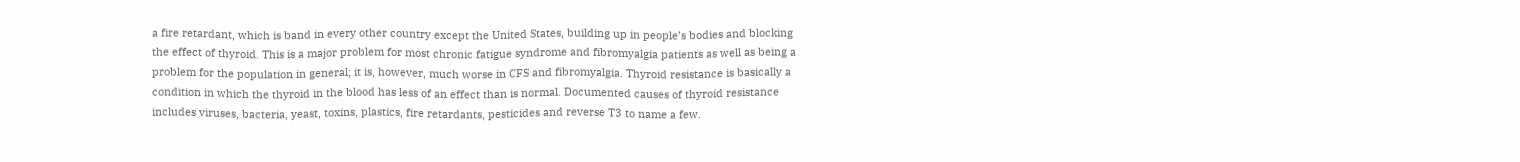a fire retardant, which is band in every other country except the United States, building up in people’s bodies and blocking the effect of thyroid. This is a major problem for most chronic fatigue syndrome and fibromyalgia patients as well as being a problem for the population in general; it is, however, much worse in CFS and fibromyalgia. Thyroid resistance is basically a condition in which the thyroid in the blood has less of an effect than is normal. Documented causes of thyroid resistance includes viruses, bacteria, yeast, toxins, plastics, fire retardants, pesticides and reverse T3 to name a few.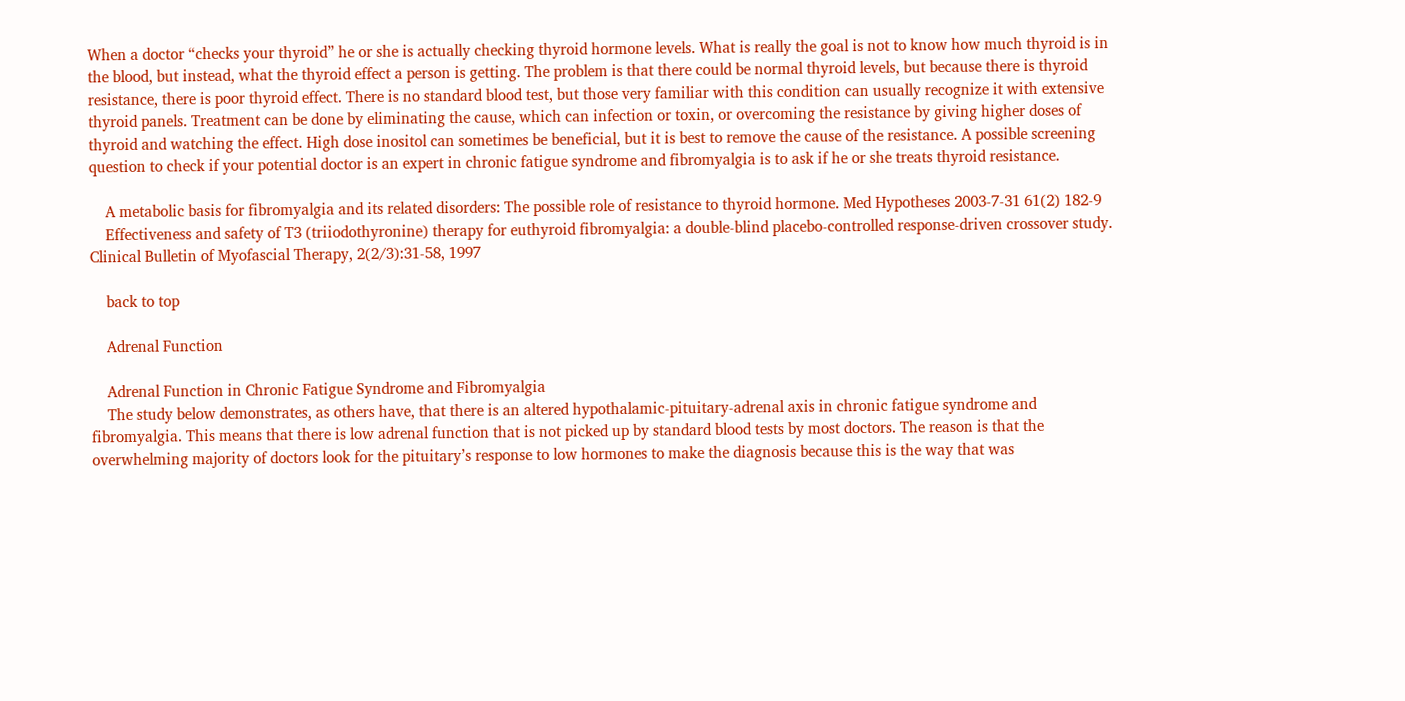When a doctor “checks your thyroid” he or she is actually checking thyroid hormone levels. What is really the goal is not to know how much thyroid is in the blood, but instead, what the thyroid effect a person is getting. The problem is that there could be normal thyroid levels, but because there is thyroid resistance, there is poor thyroid effect. There is no standard blood test, but those very familiar with this condition can usually recognize it with extensive thyroid panels. Treatment can be done by eliminating the cause, which can infection or toxin, or overcoming the resistance by giving higher doses of thyroid and watching the effect. High dose inositol can sometimes be beneficial, but it is best to remove the cause of the resistance. A possible screening question to check if your potential doctor is an expert in chronic fatigue syndrome and fibromyalgia is to ask if he or she treats thyroid resistance.

    A metabolic basis for fibromyalgia and its related disorders: The possible role of resistance to thyroid hormone. Med Hypotheses 2003-7-31 61(2) 182-9
    Effectiveness and safety of T3 (triiodothyronine) therapy for euthyroid fibromyalgia: a double-blind placebo-controlled response-driven crossover study. Clinical Bulletin of Myofascial Therapy, 2(2/3):31-58, 1997

    back to top

    Adrenal Function

    Adrenal Function in Chronic Fatigue Syndrome and Fibromyalgia
    The study below demonstrates, as others have, that there is an altered hypothalamic-pituitary-adrenal axis in chronic fatigue syndrome and fibromyalgia. This means that there is low adrenal function that is not picked up by standard blood tests by most doctors. The reason is that the overwhelming majority of doctors look for the pituitary’s response to low hormones to make the diagnosis because this is the way that was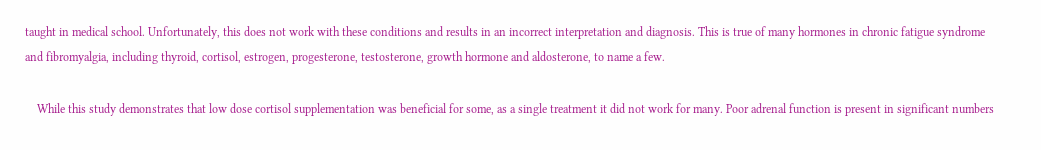taught in medical school. Unfortunately, this does not work with these conditions and results in an incorrect interpretation and diagnosis. This is true of many hormones in chronic fatigue syndrome and fibromyalgia, including thyroid, cortisol, estrogen, progesterone, testosterone, growth hormone and aldosterone, to name a few.

    While this study demonstrates that low dose cortisol supplementation was beneficial for some, as a single treatment it did not work for many. Poor adrenal function is present in significant numbers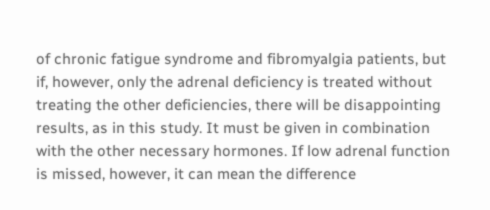of chronic fatigue syndrome and fibromyalgia patients, but if, however, only the adrenal deficiency is treated without treating the other deficiencies, there will be disappointing results, as in this study. It must be given in combination with the other necessary hormones. If low adrenal function is missed, however, it can mean the difference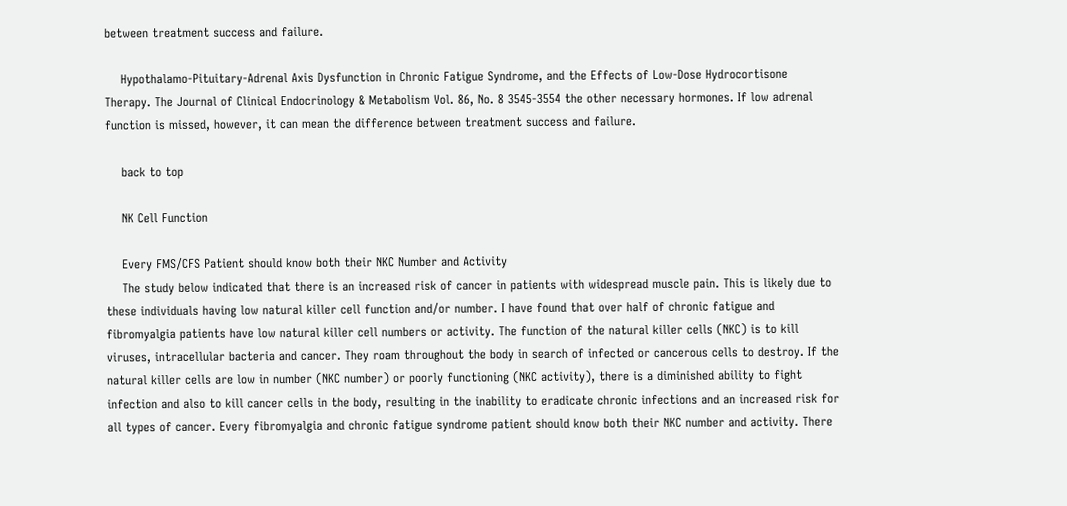between treatment success and failure.

    Hypothalamo-Pituitary-Adrenal Axis Dysfunction in Chronic Fatigue Syndrome, and the Effects of Low-Dose Hydrocortisone Therapy. The Journal of Clinical Endocrinology & Metabolism Vol. 86, No. 8 3545-3554 the other necessary hormones. If low adrenal function is missed, however, it can mean the difference between treatment success and failure.

    back to top

    NK Cell Function

    Every FMS/CFS Patient should know both their NKC Number and Activity
    The study below indicated that there is an increased risk of cancer in patients with widespread muscle pain. This is likely due to these individuals having low natural killer cell function and/or number. I have found that over half of chronic fatigue and fibromyalgia patients have low natural killer cell numbers or activity. The function of the natural killer cells (NKC) is to kill viruses, intracellular bacteria and cancer. They roam throughout the body in search of infected or cancerous cells to destroy. If the natural killer cells are low in number (NKC number) or poorly functioning (NKC activity), there is a diminished ability to fight infection and also to kill cancer cells in the body, resulting in the inability to eradicate chronic infections and an increased risk for all types of cancer. Every fibromyalgia and chronic fatigue syndrome patient should know both their NKC number and activity. There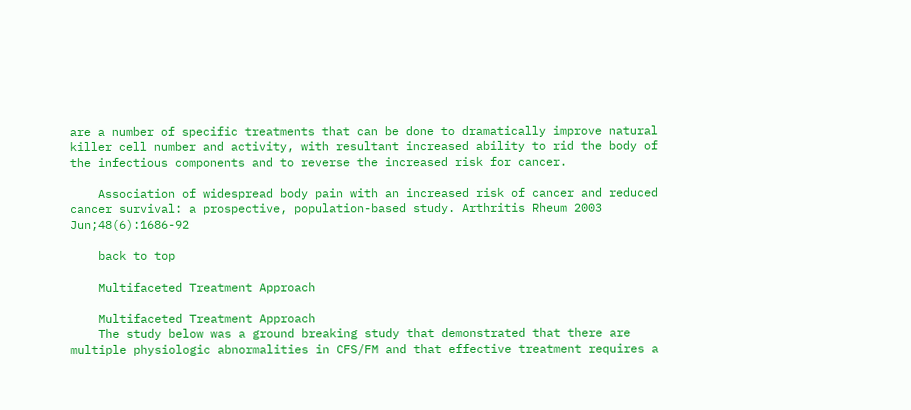are a number of specific treatments that can be done to dramatically improve natural killer cell number and activity, with resultant increased ability to rid the body of the infectious components and to reverse the increased risk for cancer.

    Association of widespread body pain with an increased risk of cancer and reduced cancer survival: a prospective, population-based study. Arthritis Rheum 2003 Jun;48(6):1686-92

    back to top

    Multifaceted Treatment Approach

    Multifaceted Treatment Approach
    The study below was a ground breaking study that demonstrated that there are multiple physiologic abnormalities in CFS/FM and that effective treatment requires a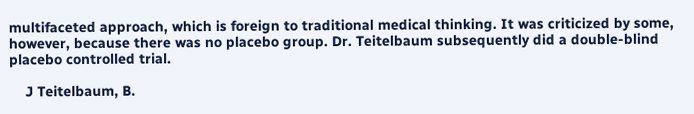multifaceted approach, which is foreign to traditional medical thinking. It was criticized by some, however, because there was no placebo group. Dr. Teitelbaum subsequently did a double-blind placebo controlled trial.

    J Teitelbaum, B.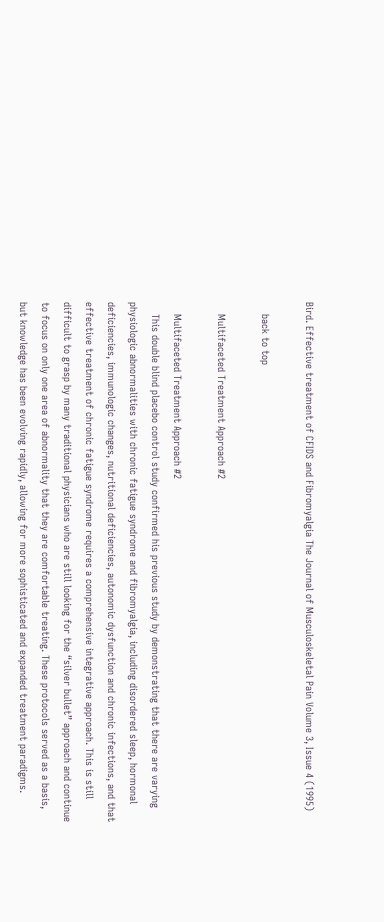Bird. Effective treatment of CFIDS and Fibromyalgia The Journal of Musculoskeletal Pain Volume 3, Issue 4 (1995)

    back to top

    Multifaceted Treatment Approach #2

    Multifaceted Treatment Approach #2
    This double blind placebo control study confirmed his previous study by demonstrating that there are varying physiologic abnormalities with chronic fatigue syndrome and fibromyalgia, including disordered sleep, hormonal deficiencies, immunologic changes, nutritional deficiencies, autonomic dysfunction and chronic infections, and that effective treatment of chronic fatigue syndrome requires a comprehensive integrative approach. This is still difficult to grasp by many traditional physicians who are still looking for the “silver bullet” approach and continue to focus on only one area of abnormality that they are comfortable treating. These protocols served as a basis, but knowledge has been evolving rapidly, allowing for more sophisticated and expanded treatment paradigms.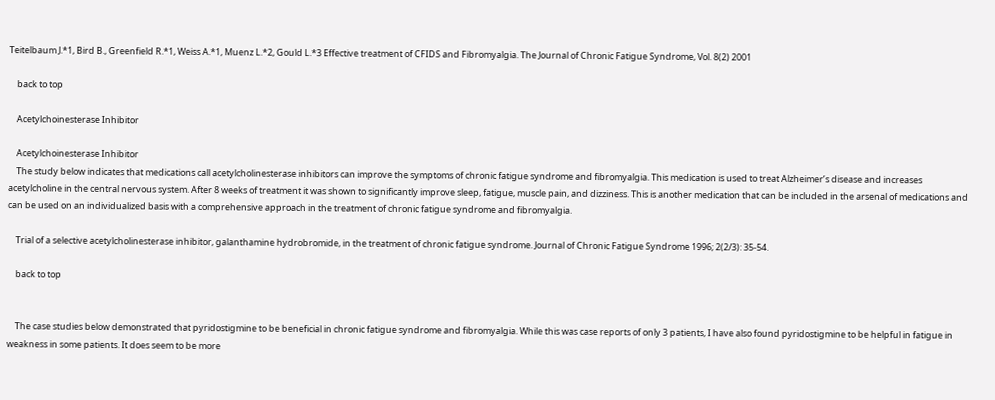Teitelbaum J.*1, Bird B., Greenfield R.*1, Weiss A.*1, Muenz L.*2, Gould L.*3 Effective treatment of CFIDS and Fibromyalgia. The Journal of Chronic Fatigue Syndrome, Vol. 8(2) 2001

    back to top

    Acetylchoinesterase Inhibitor

    Acetylchoinesterase Inhibitor
    The study below indicates that medications call acetylcholinesterase inhibitors can improve the symptoms of chronic fatigue syndrome and fibromyalgia. This medication is used to treat Alzheimer’s disease and increases acetylcholine in the central nervous system. After 8 weeks of treatment it was shown to significantly improve sleep, fatigue, muscle pain, and dizziness. This is another medication that can be included in the arsenal of medications and can be used on an individualized basis with a comprehensive approach in the treatment of chronic fatigue syndrome and fibromyalgia.

    Trial of a selective acetylcholinesterase inhibitor, galanthamine hydrobromide, in the treatment of chronic fatigue syndrome. Journal of Chronic Fatigue Syndrome 1996; 2(2/3): 35-54.

    back to top


    The case studies below demonstrated that pyridostigmine to be beneficial in chronic fatigue syndrome and fibromyalgia. While this was case reports of only 3 patients, I have also found pyridostigmine to be helpful in fatigue in weakness in some patients. It does seem to be more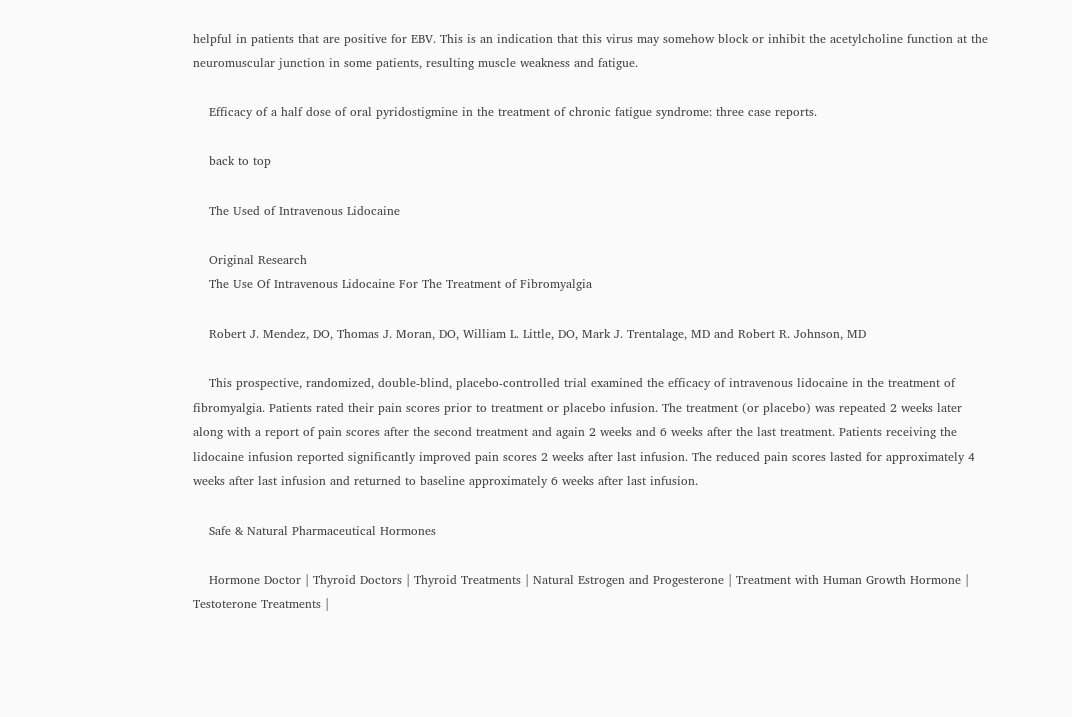helpful in patients that are positive for EBV. This is an indication that this virus may somehow block or inhibit the acetylcholine function at the neuromuscular junction in some patients, resulting muscle weakness and fatigue.

    Efficacy of a half dose of oral pyridostigmine in the treatment of chronic fatigue syndrome: three case reports.

    back to top

    The Used of Intravenous Lidocaine

    Original Research
    The Use Of Intravenous Lidocaine For The Treatment of Fibromyalgia

    Robert J. Mendez, DO, Thomas J. Moran, DO, William L. Little, DO, Mark J. Trentalage, MD and Robert R. Johnson, MD

    This prospective, randomized, double-blind, placebo-controlled trial examined the efficacy of intravenous lidocaine in the treatment of fibromyalgia. Patients rated their pain scores prior to treatment or placebo infusion. The treatment (or placebo) was repeated 2 weeks later along with a report of pain scores after the second treatment and again 2 weeks and 6 weeks after the last treatment. Patients receiving the lidocaine infusion reported significantly improved pain scores 2 weeks after last infusion. The reduced pain scores lasted for approximately 4 weeks after last infusion and returned to baseline approximately 6 weeks after last infusion.

    Safe & Natural Pharmaceutical Hormones

    Hormone Doctor | Thyroid Doctors | Thyroid Treatments | Natural Estrogen and Progesterone | Treatment with Human Growth Hormone | Testoterone Treatments |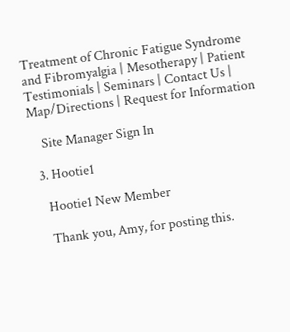Treatment of Chronic Fatigue Syndrome and Fibromyalgia | Mesotherapy | Patient Testimonials | Seminars | Contact Us | Map/Directions | Request for Information

    Site Manager Sign In

  3. Hootie1

    Hootie1 New Member

    Thank you, Amy, for posting this.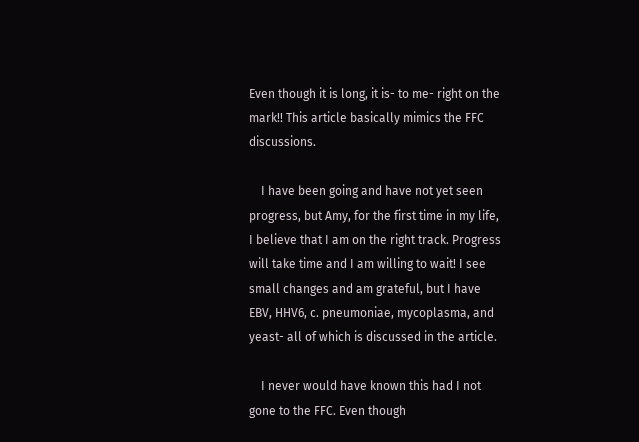Even though it is long, it is- to me- right on the mark!! This article basically mimics the FFC discussions.

    I have been going and have not yet seen progress, but Amy, for the first time in my life, I believe that I am on the right track. Progress will take time and I am willing to wait! I see small changes and am grateful, but I have EBV, HHV6, c. pneumoniae, mycoplasma, and yeast- all of which is discussed in the article.

    I never would have known this had I not gone to the FFC. Even though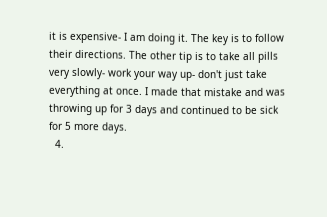it is expensive- I am doing it. The key is to follow their directions. The other tip is to take all pills very slowly- work your way up- don't just take everything at once. I made that mistake and was throwing up for 3 days and continued to be sick for 5 more days.
  4.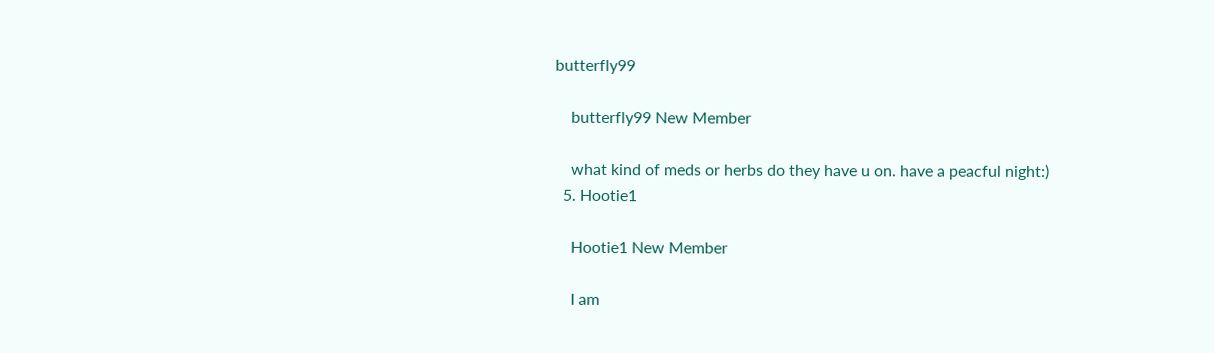butterfly99

    butterfly99 New Member

    what kind of meds or herbs do they have u on. have a peacful night:)
  5. Hootie1

    Hootie1 New Member

    I am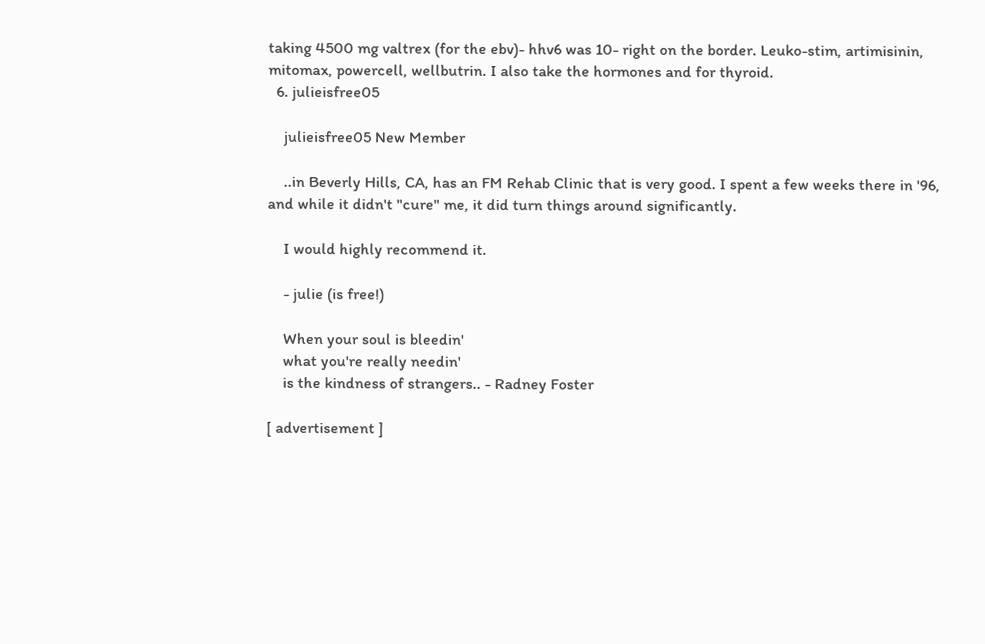taking 4500 mg valtrex (for the ebv)- hhv6 was 10- right on the border. Leuko-stim, artimisinin, mitomax, powercell, wellbutrin. I also take the hormones and for thyroid.
  6. julieisfree05

    julieisfree05 New Member

    ..in Beverly Hills, CA, has an FM Rehab Clinic that is very good. I spent a few weeks there in '96, and while it didn't "cure" me, it did turn things around significantly.

    I would highly recommend it.

    - julie (is free!)

    When your soul is bleedin'
    what you're really needin'
    is the kindness of strangers.. - Radney Foster

[ advertisement ]